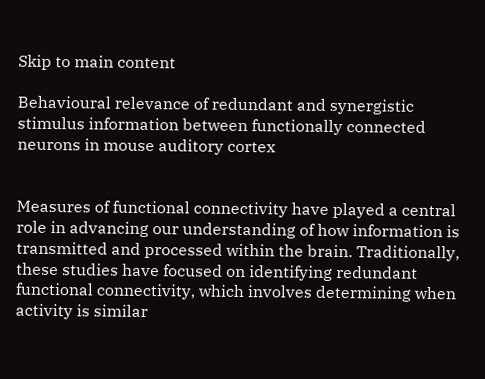Skip to main content

Behavioural relevance of redundant and synergistic stimulus information between functionally connected neurons in mouse auditory cortex


Measures of functional connectivity have played a central role in advancing our understanding of how information is transmitted and processed within the brain. Traditionally, these studies have focused on identifying redundant functional connectivity, which involves determining when activity is similar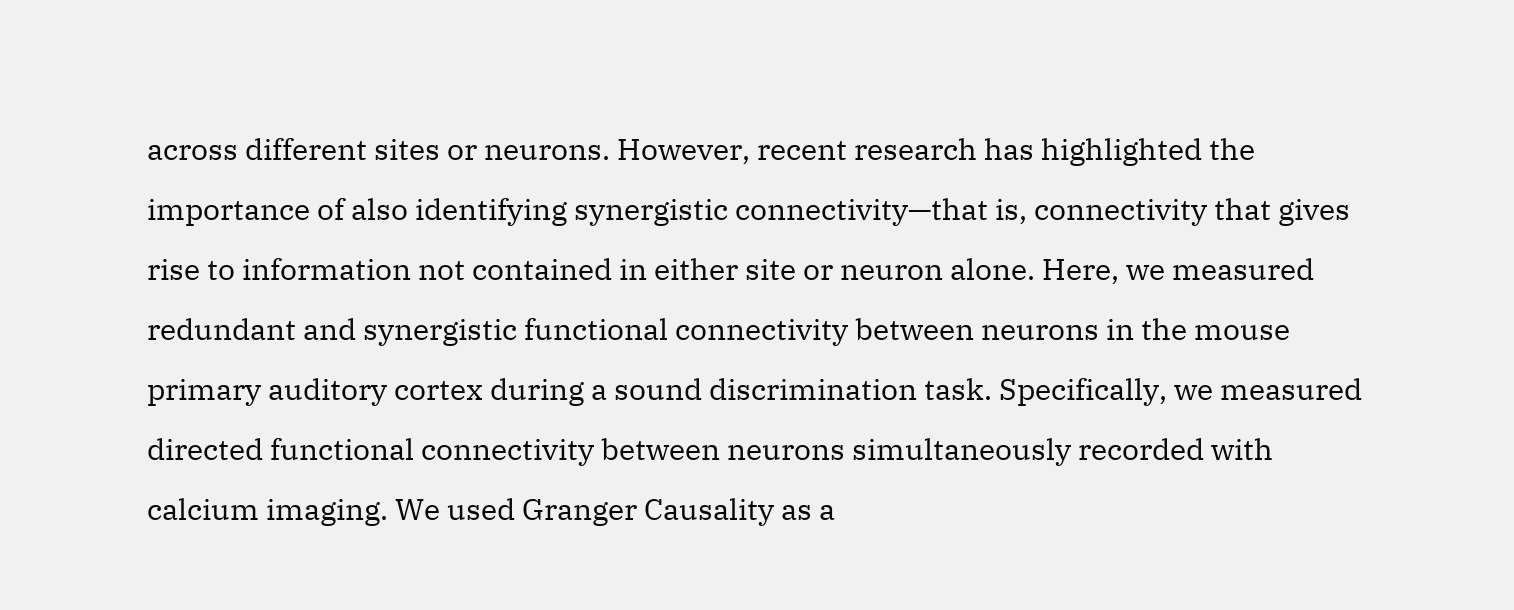across different sites or neurons. However, recent research has highlighted the importance of also identifying synergistic connectivity—that is, connectivity that gives rise to information not contained in either site or neuron alone. Here, we measured redundant and synergistic functional connectivity between neurons in the mouse primary auditory cortex during a sound discrimination task. Specifically, we measured directed functional connectivity between neurons simultaneously recorded with calcium imaging. We used Granger Causality as a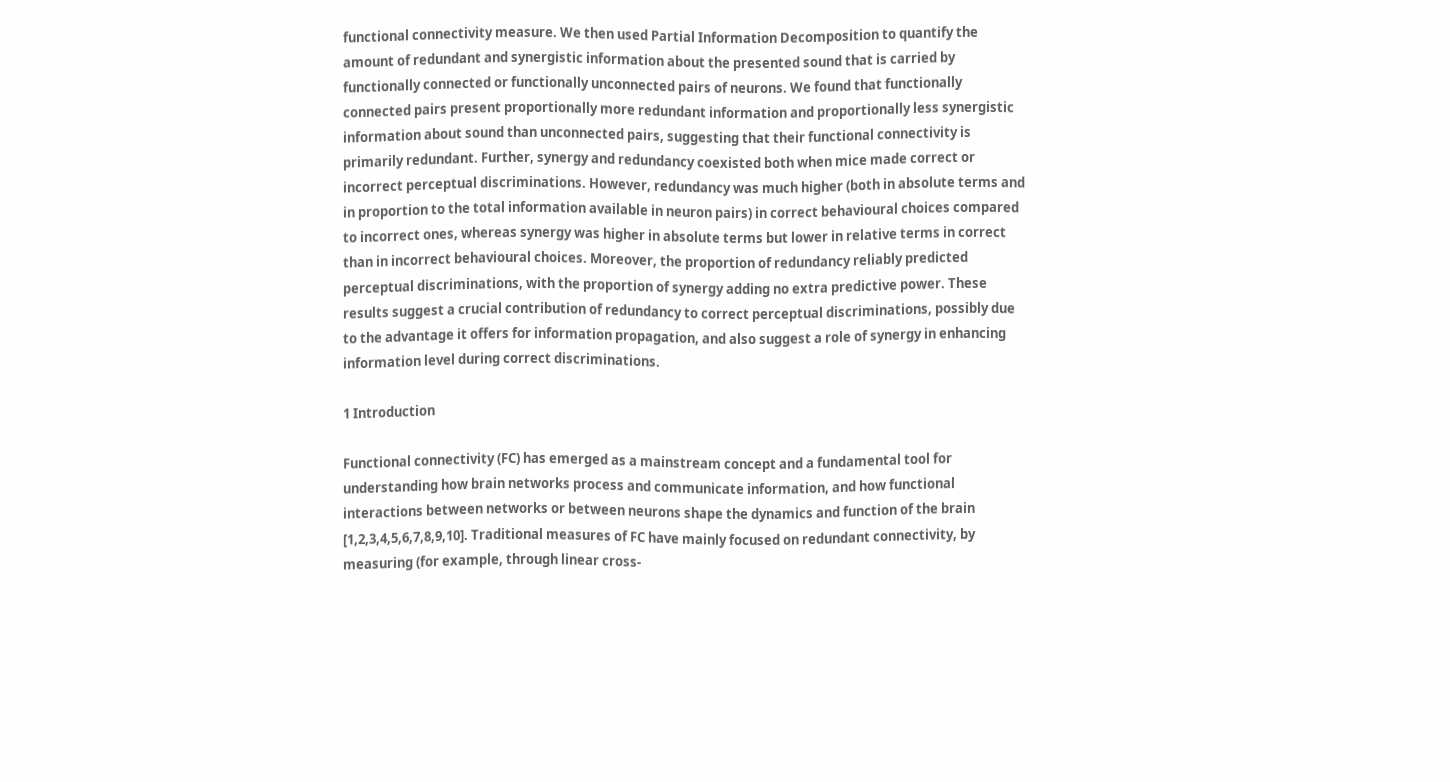functional connectivity measure. We then used Partial Information Decomposition to quantify the amount of redundant and synergistic information about the presented sound that is carried by functionally connected or functionally unconnected pairs of neurons. We found that functionally connected pairs present proportionally more redundant information and proportionally less synergistic information about sound than unconnected pairs, suggesting that their functional connectivity is primarily redundant. Further, synergy and redundancy coexisted both when mice made correct or incorrect perceptual discriminations. However, redundancy was much higher (both in absolute terms and in proportion to the total information available in neuron pairs) in correct behavioural choices compared to incorrect ones, whereas synergy was higher in absolute terms but lower in relative terms in correct than in incorrect behavioural choices. Moreover, the proportion of redundancy reliably predicted perceptual discriminations, with the proportion of synergy adding no extra predictive power. These results suggest a crucial contribution of redundancy to correct perceptual discriminations, possibly due to the advantage it offers for information propagation, and also suggest a role of synergy in enhancing information level during correct discriminations.

1 Introduction

Functional connectivity (FC) has emerged as a mainstream concept and a fundamental tool for understanding how brain networks process and communicate information, and how functional interactions between networks or between neurons shape the dynamics and function of the brain [1,2,3,4,5,6,7,8,9,10]. Traditional measures of FC have mainly focused on redundant connectivity, by measuring (for example, through linear cross-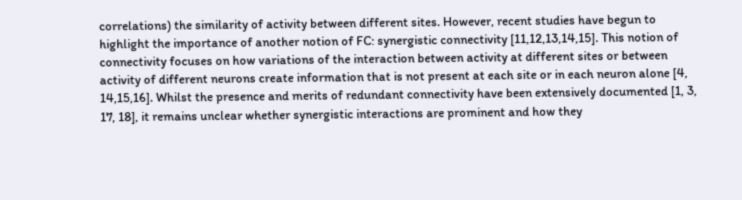correlations) the similarity of activity between different sites. However, recent studies have begun to highlight the importance of another notion of FC: synergistic connectivity [11,12,13,14,15]. This notion of connectivity focuses on how variations of the interaction between activity at different sites or between activity of different neurons create information that is not present at each site or in each neuron alone [4, 14,15,16]. Whilst the presence and merits of redundant connectivity have been extensively documented [1, 3, 17, 18], it remains unclear whether synergistic interactions are prominent and how they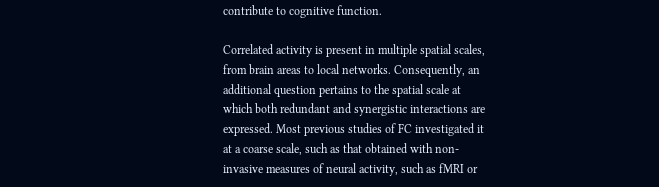contribute to cognitive function.

Correlated activity is present in multiple spatial scales, from brain areas to local networks. Consequently, an additional question pertains to the spatial scale at which both redundant and synergistic interactions are expressed. Most previous studies of FC investigated it at a coarse scale, such as that obtained with non-invasive measures of neural activity, such as fMRI or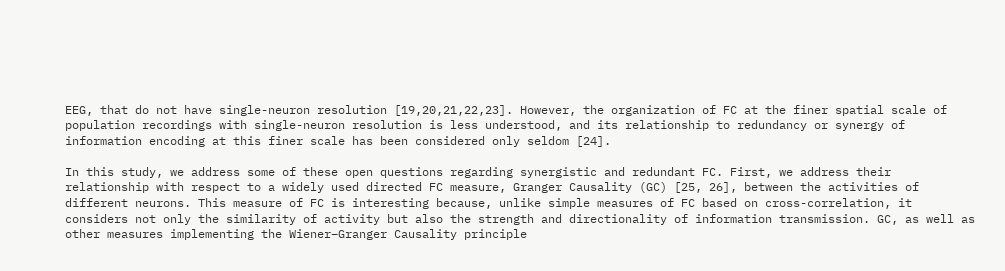EEG, that do not have single-neuron resolution [19,20,21,22,23]. However, the organization of FC at the finer spatial scale of population recordings with single-neuron resolution is less understood, and its relationship to redundancy or synergy of information encoding at this finer scale has been considered only seldom [24].

In this study, we address some of these open questions regarding synergistic and redundant FC. First, we address their relationship with respect to a widely used directed FC measure, Granger Causality (GC) [25, 26], between the activities of different neurons. This measure of FC is interesting because, unlike simple measures of FC based on cross-correlation, it considers not only the similarity of activity but also the strength and directionality of information transmission. GC, as well as other measures implementing the Wiener–Granger Causality principle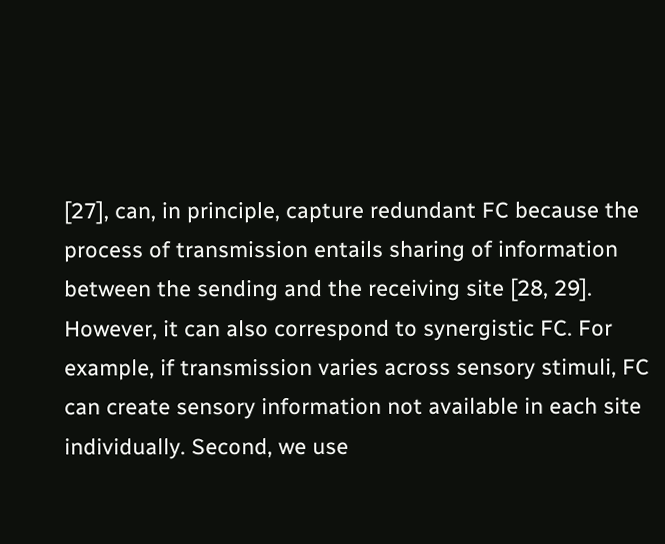[27], can, in principle, capture redundant FC because the process of transmission entails sharing of information between the sending and the receiving site [28, 29]. However, it can also correspond to synergistic FC. For example, if transmission varies across sensory stimuli, FC can create sensory information not available in each site individually. Second, we use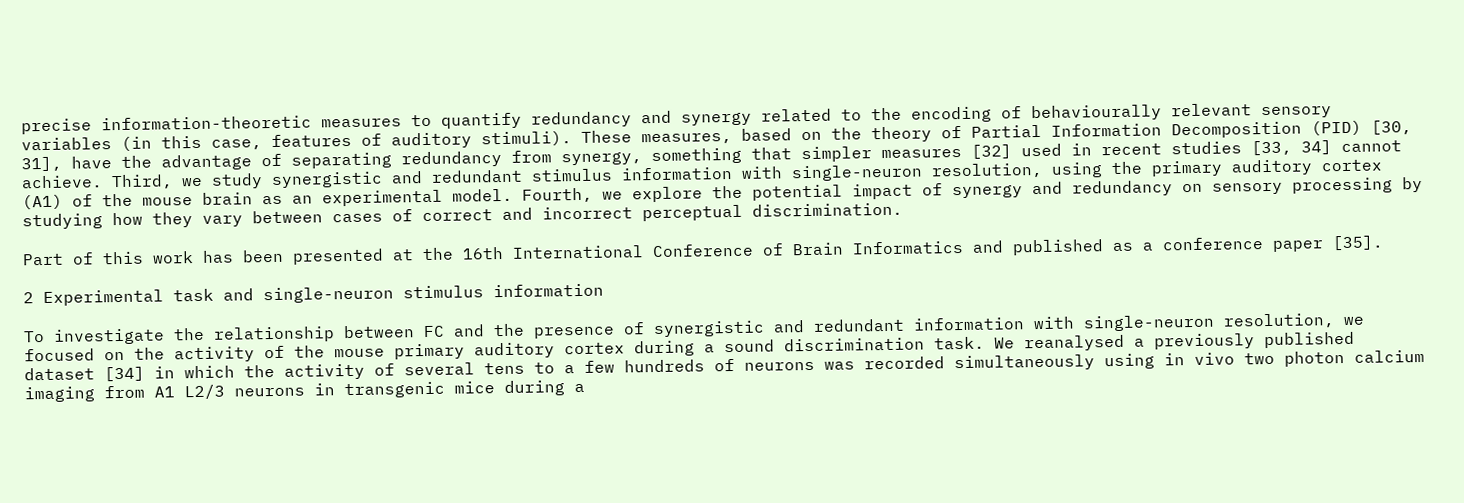precise information-theoretic measures to quantify redundancy and synergy related to the encoding of behaviourally relevant sensory variables (in this case, features of auditory stimuli). These measures, based on the theory of Partial Information Decomposition (PID) [30, 31], have the advantage of separating redundancy from synergy, something that simpler measures [32] used in recent studies [33, 34] cannot achieve. Third, we study synergistic and redundant stimulus information with single-neuron resolution, using the primary auditory cortex (A1) of the mouse brain as an experimental model. Fourth, we explore the potential impact of synergy and redundancy on sensory processing by studying how they vary between cases of correct and incorrect perceptual discrimination.

Part of this work has been presented at the 16th International Conference of Brain Informatics and published as a conference paper [35].

2 Experimental task and single-neuron stimulus information

To investigate the relationship between FC and the presence of synergistic and redundant information with single-neuron resolution, we focused on the activity of the mouse primary auditory cortex during a sound discrimination task. We reanalysed a previously published dataset [34] in which the activity of several tens to a few hundreds of neurons was recorded simultaneously using in vivo two photon calcium imaging from A1 L2/3 neurons in transgenic mice during a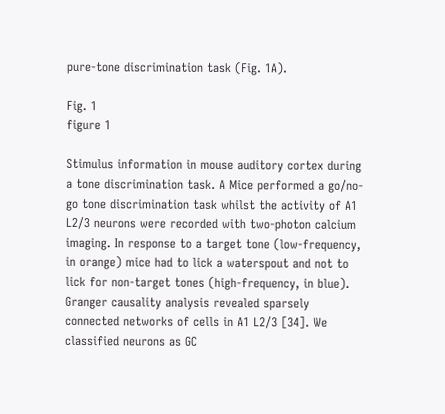pure-tone discrimination task (Fig. 1A).

Fig. 1
figure 1

Stimulus information in mouse auditory cortex during a tone discrimination task. A Mice performed a go/no-go tone discrimination task whilst the activity of A1 L2/3 neurons were recorded with two-photon calcium imaging. In response to a target tone (low-frequency, in orange) mice had to lick a waterspout and not to lick for non-target tones (high-frequency, in blue). Granger causality analysis revealed sparsely connected networks of cells in A1 L2/3 [34]. We classified neurons as GC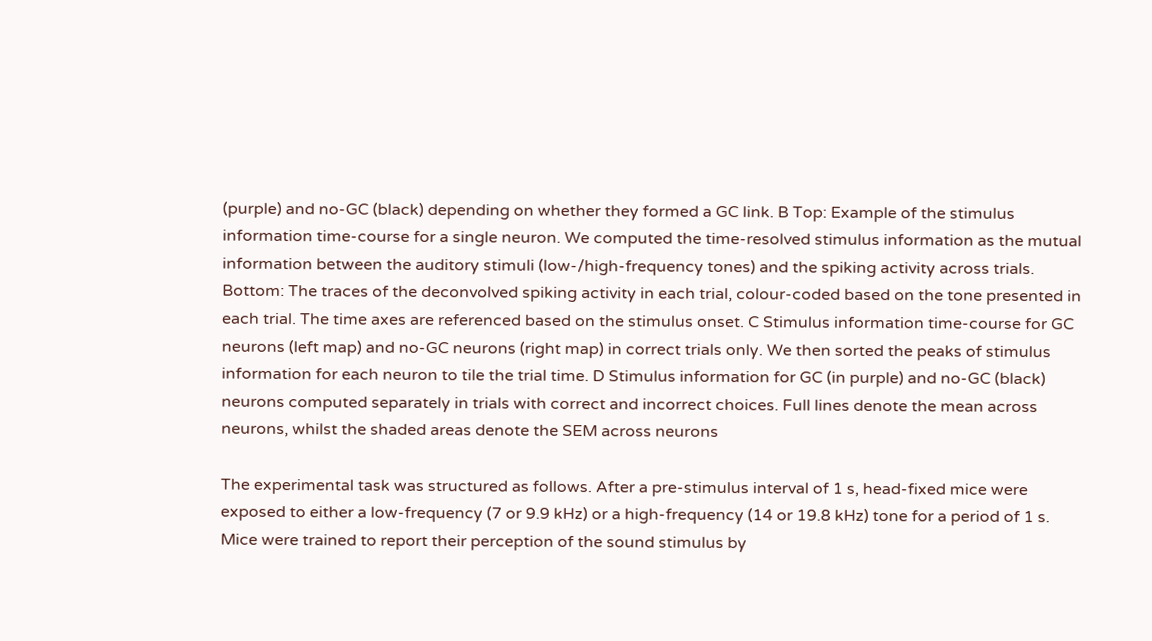(purple) and no-GC (black) depending on whether they formed a GC link. B Top: Example of the stimulus information time-course for a single neuron. We computed the time-resolved stimulus information as the mutual information between the auditory stimuli (low-/high-frequency tones) and the spiking activity across trials. Bottom: The traces of the deconvolved spiking activity in each trial, colour-coded based on the tone presented in each trial. The time axes are referenced based on the stimulus onset. C Stimulus information time-course for GC neurons (left map) and no-GC neurons (right map) in correct trials only. We then sorted the peaks of stimulus information for each neuron to tile the trial time. D Stimulus information for GC (in purple) and no-GC (black) neurons computed separately in trials with correct and incorrect choices. Full lines denote the mean across neurons, whilst the shaded areas denote the SEM across neurons

The experimental task was structured as follows. After a pre-stimulus interval of 1 s, head-fixed mice were exposed to either a low-frequency (7 or 9.9 kHz) or a high-frequency (14 or 19.8 kHz) tone for a period of 1 s. Mice were trained to report their perception of the sound stimulus by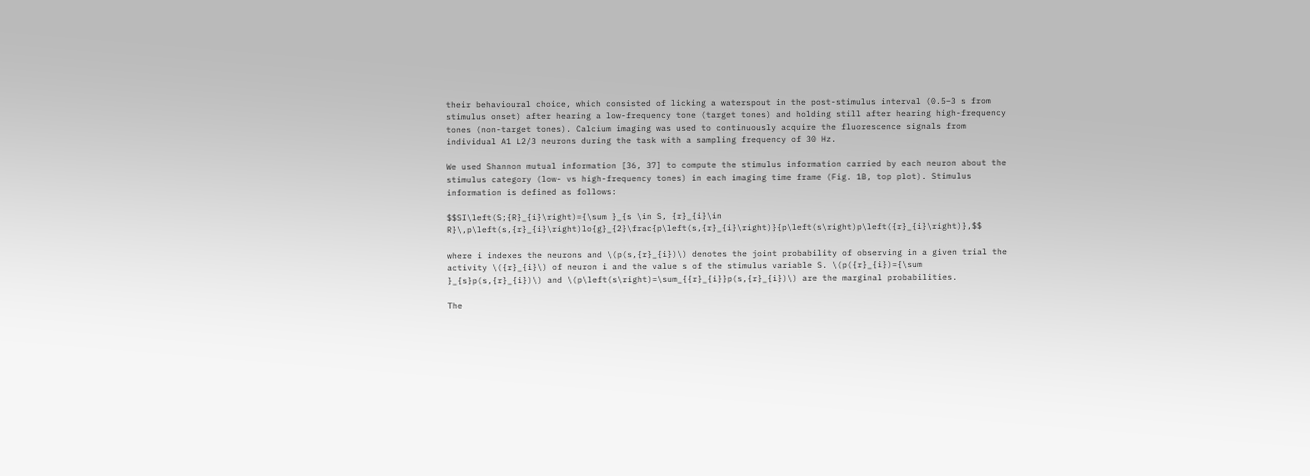their behavioural choice, which consisted of licking a waterspout in the post-stimulus interval (0.5–3 s from stimulus onset) after hearing a low-frequency tone (target tones) and holding still after hearing high-frequency tones (non-target tones). Calcium imaging was used to continuously acquire the fluorescence signals from individual A1 L2/3 neurons during the task with a sampling frequency of 30 Hz.

We used Shannon mutual information [36, 37] to compute the stimulus information carried by each neuron about the stimulus category (low- vs high-frequency tones) in each imaging time frame (Fig. 1B, top plot). Stimulus information is defined as follows:

$$SI\left(S;{R}_{i}\right)={\sum }_{s \in S, {r}_{i}\in R}\,p\left(s,{r}_{i}\right)lo{g}_{2}\frac{p\left(s,{r}_{i}\right)}{p\left(s\right)p\left({r}_{i}\right)},$$

where i indexes the neurons and \(p(s,{r}_{i})\) denotes the joint probability of observing in a given trial the activity \({r}_{i}\) of neuron i and the value s of the stimulus variable S. \(p({r}_{i})={\sum }_{s}p(s,{r}_{i})\) and \(p\left(s\right)=\sum_{{r}_{i}}p(s,{r}_{i})\) are the marginal probabilities.

The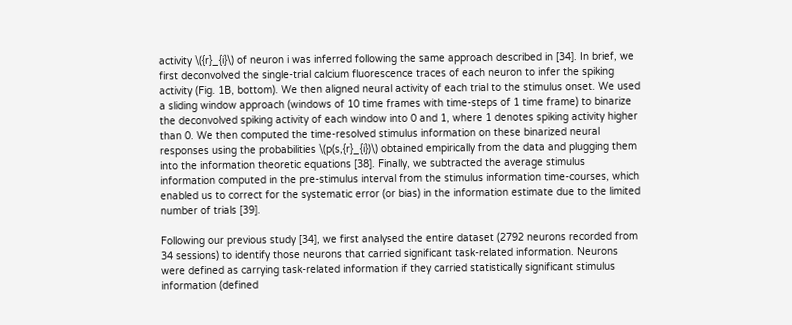activity \({r}_{i}\) of neuron i was inferred following the same approach described in [34]. In brief, we first deconvolved the single-trial calcium fluorescence traces of each neuron to infer the spiking activity (Fig. 1B, bottom). We then aligned neural activity of each trial to the stimulus onset. We used a sliding window approach (windows of 10 time frames with time-steps of 1 time frame) to binarize the deconvolved spiking activity of each window into 0 and 1, where 1 denotes spiking activity higher than 0. We then computed the time-resolved stimulus information on these binarized neural responses using the probabilities \(p(s,{r}_{i})\) obtained empirically from the data and plugging them into the information theoretic equations [38]. Finally, we subtracted the average stimulus information computed in the pre-stimulus interval from the stimulus information time-courses, which enabled us to correct for the systematic error (or bias) in the information estimate due to the limited number of trials [39].

Following our previous study [34], we first analysed the entire dataset (2792 neurons recorded from 34 sessions) to identify those neurons that carried significant task-related information. Neurons were defined as carrying task-related information if they carried statistically significant stimulus information (defined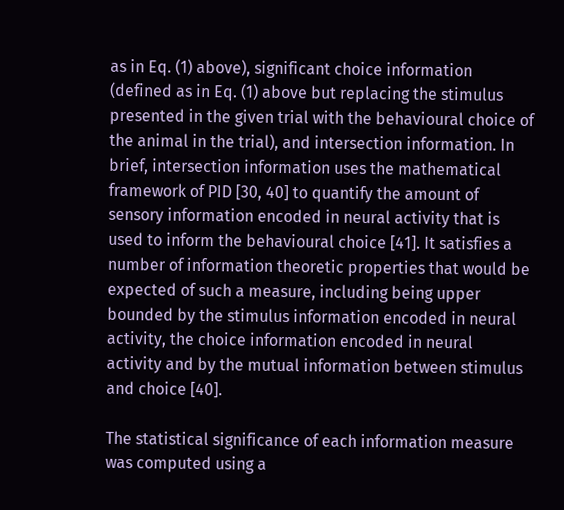as in Eq. (1) above), significant choice information (defined as in Eq. (1) above but replacing the stimulus presented in the given trial with the behavioural choice of the animal in the trial), and intersection information. In brief, intersection information uses the mathematical framework of PID [30, 40] to quantify the amount of sensory information encoded in neural activity that is used to inform the behavioural choice [41]. It satisfies a number of information theoretic properties that would be expected of such a measure, including being upper bounded by the stimulus information encoded in neural activity, the choice information encoded in neural activity and by the mutual information between stimulus and choice [40].

The statistical significance of each information measure was computed using a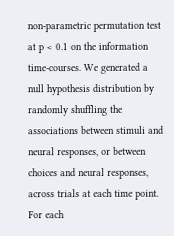non-parametric permutation test at p < 0.1 on the information time-courses. We generated a null hypothesis distribution by randomly shuffling the associations between stimuli and neural responses, or between choices and neural responses, across trials at each time point. For each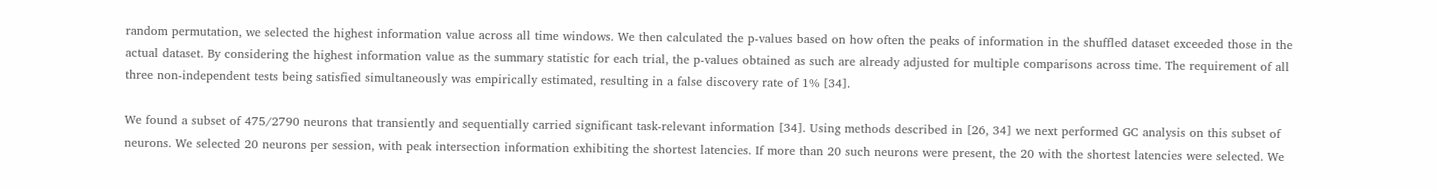random permutation, we selected the highest information value across all time windows. We then calculated the p-values based on how often the peaks of information in the shuffled dataset exceeded those in the actual dataset. By considering the highest information value as the summary statistic for each trial, the p-values obtained as such are already adjusted for multiple comparisons across time. The requirement of all three non-independent tests being satisfied simultaneously was empirically estimated, resulting in a false discovery rate of 1% [34].

We found a subset of 475/2790 neurons that transiently and sequentially carried significant task-relevant information [34]. Using methods described in [26, 34] we next performed GC analysis on this subset of neurons. We selected 20 neurons per session, with peak intersection information exhibiting the shortest latencies. If more than 20 such neurons were present, the 20 with the shortest latencies were selected. We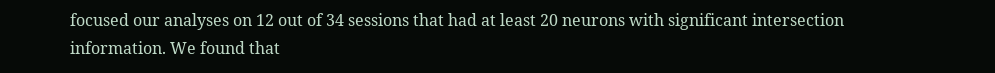focused our analyses on 12 out of 34 sessions that had at least 20 neurons with significant intersection information. We found that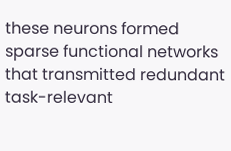these neurons formed sparse functional networks that transmitted redundant task-relevant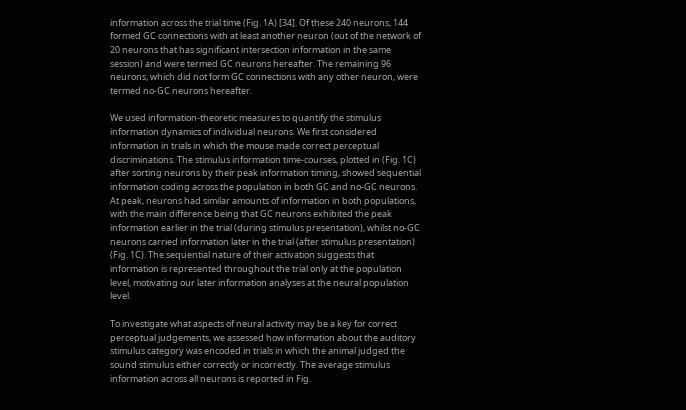information across the trial time (Fig. 1A) [34]. Of these 240 neurons, 144 formed GC connections with at least another neuron (out of the network of 20 neurons that has significant intersection information in the same session) and were termed GC neurons hereafter. The remaining 96 neurons, which did not form GC connections with any other neuron, were termed no-GC neurons hereafter.

We used information-theoretic measures to quantify the stimulus information dynamics of individual neurons. We first considered information in trials in which the mouse made correct perceptual discriminations. The stimulus information time-courses, plotted in (Fig. 1C) after sorting neurons by their peak information timing, showed sequential information coding across the population in both GC and no-GC neurons. At peak, neurons had similar amounts of information in both populations, with the main difference being that GC neurons exhibited the peak information earlier in the trial (during stimulus presentation), whilst no-GC neurons carried information later in the trial (after stimulus presentation) (Fig. 1C). The sequential nature of their activation suggests that information is represented throughout the trial only at the population level, motivating our later information analyses at the neural population level.

To investigate what aspects of neural activity may be a key for correct perceptual judgements, we assessed how information about the auditory stimulus category was encoded in trials in which the animal judged the sound stimulus either correctly or incorrectly. The average stimulus information across all neurons is reported in Fig.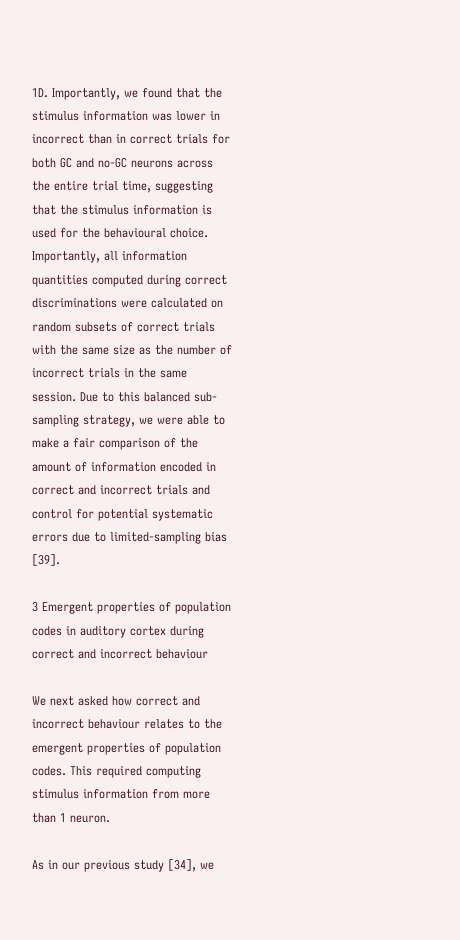1D. Importantly, we found that the stimulus information was lower in incorrect than in correct trials for both GC and no-GC neurons across the entire trial time, suggesting that the stimulus information is used for the behavioural choice. Importantly, all information quantities computed during correct discriminations were calculated on random subsets of correct trials with the same size as the number of incorrect trials in the same session. Due to this balanced sub-sampling strategy, we were able to make a fair comparison of the amount of information encoded in correct and incorrect trials and control for potential systematic errors due to limited-sampling bias [39].

3 Emergent properties of population codes in auditory cortex during correct and incorrect behaviour

We next asked how correct and incorrect behaviour relates to the emergent properties of population codes. This required computing stimulus information from more than 1 neuron.

As in our previous study [34], we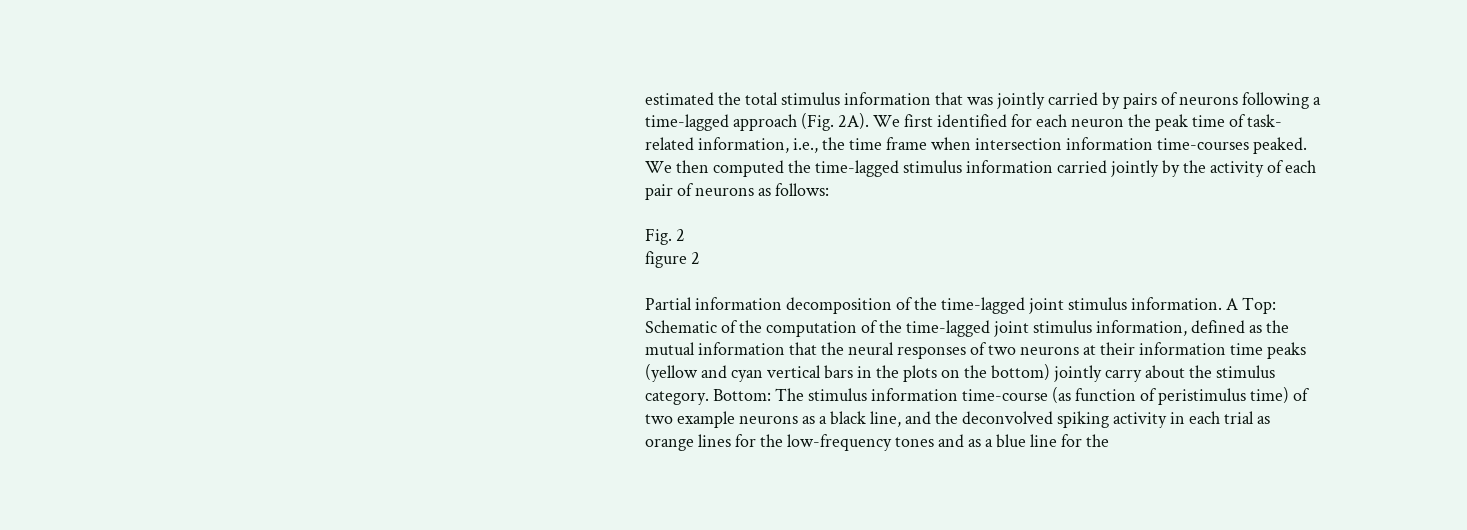estimated the total stimulus information that was jointly carried by pairs of neurons following a time-lagged approach (Fig. 2A). We first identified for each neuron the peak time of task-related information, i.e., the time frame when intersection information time-courses peaked. We then computed the time-lagged stimulus information carried jointly by the activity of each pair of neurons as follows:

Fig. 2
figure 2

Partial information decomposition of the time-lagged joint stimulus information. A Top: Schematic of the computation of the time-lagged joint stimulus information, defined as the mutual information that the neural responses of two neurons at their information time peaks (yellow and cyan vertical bars in the plots on the bottom) jointly carry about the stimulus category. Bottom: The stimulus information time-course (as function of peristimulus time) of two example neurons as a black line, and the deconvolved spiking activity in each trial as orange lines for the low-frequency tones and as a blue line for the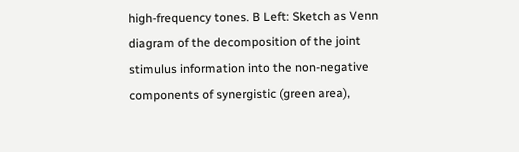high-frequency tones. B Left: Sketch as Venn diagram of the decomposition of the joint stimulus information into the non-negative components of synergistic (green area),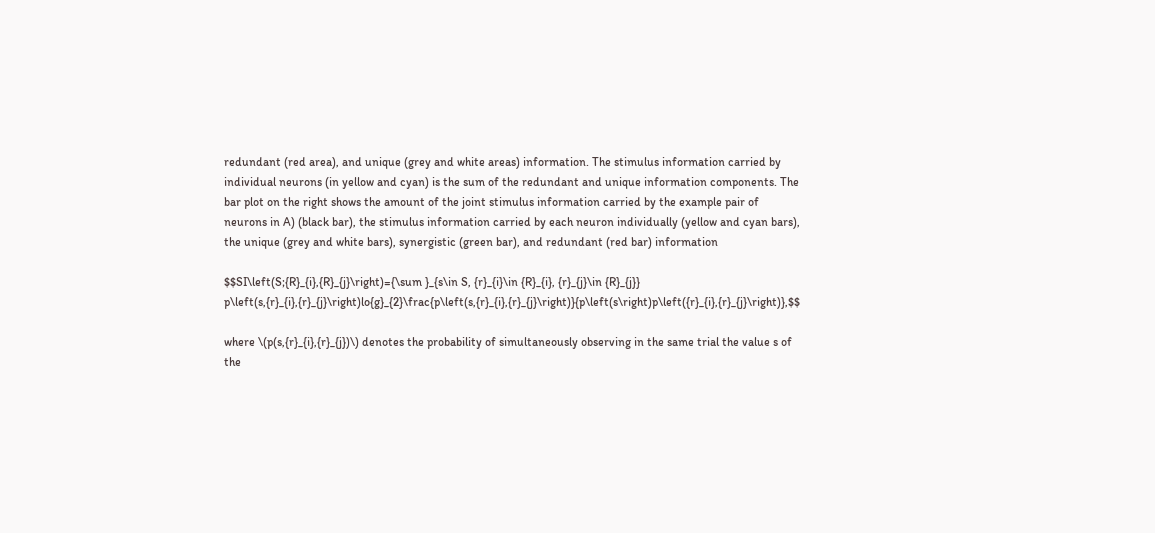redundant (red area), and unique (grey and white areas) information. The stimulus information carried by individual neurons (in yellow and cyan) is the sum of the redundant and unique information components. The bar plot on the right shows the amount of the joint stimulus information carried by the example pair of neurons in A) (black bar), the stimulus information carried by each neuron individually (yellow and cyan bars), the unique (grey and white bars), synergistic (green bar), and redundant (red bar) information

$$SI\left(S;{R}_{i},{R}_{j}\right)={\sum }_{s\in S, {r}_{i}\in {R}_{i}, {r}_{j}\in {R}_{j}} p\left(s,{r}_{i},{r}_{j}\right)lo{g}_{2}\frac{p\left(s,{r}_{i},{r}_{j}\right)}{p\left(s\right)p\left({r}_{i},{r}_{j}\right)},$$

where \(p(s,{r}_{i},{r}_{j})\) denotes the probability of simultaneously observing in the same trial the value s of the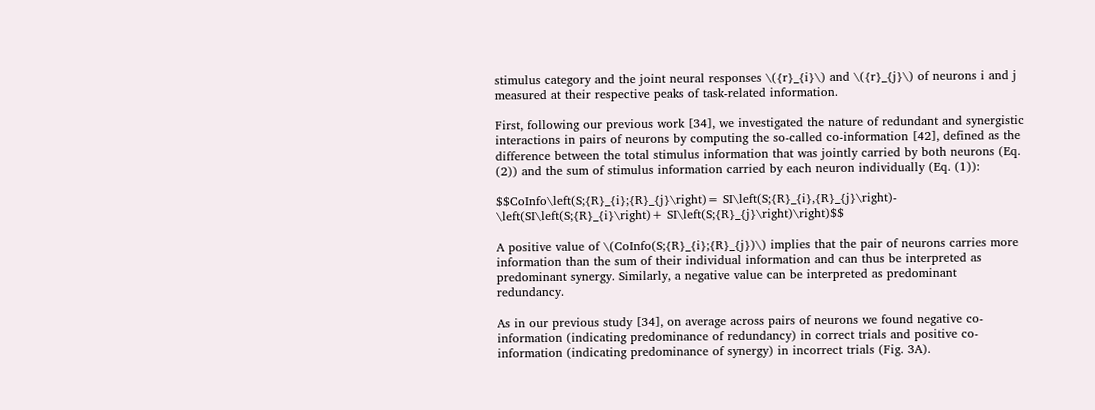stimulus category and the joint neural responses \({r}_{i}\) and \({r}_{j}\) of neurons i and j measured at their respective peaks of task-related information.

First, following our previous work [34], we investigated the nature of redundant and synergistic interactions in pairs of neurons by computing the so-called co-information [42], defined as the difference between the total stimulus information that was jointly carried by both neurons (Eq. (2)) and the sum of stimulus information carried by each neuron individually (Eq. (1)):

$$CoInfo\left(S;{R}_{i};{R}_{j}\right)= SI\left(S;{R}_{i},{R}_{j}\right)- \left(SI\left(S;{R}_{i}\right)+ SI\left(S;{R}_{j}\right)\right)$$

A positive value of \(CoInfo(S;{R}_{i};{R}_{j})\) implies that the pair of neurons carries more information than the sum of their individual information and can thus be interpreted as predominant synergy. Similarly, a negative value can be interpreted as predominant redundancy.

As in our previous study [34], on average across pairs of neurons we found negative co-information (indicating predominance of redundancy) in correct trials and positive co-information (indicating predominance of synergy) in incorrect trials (Fig. 3A).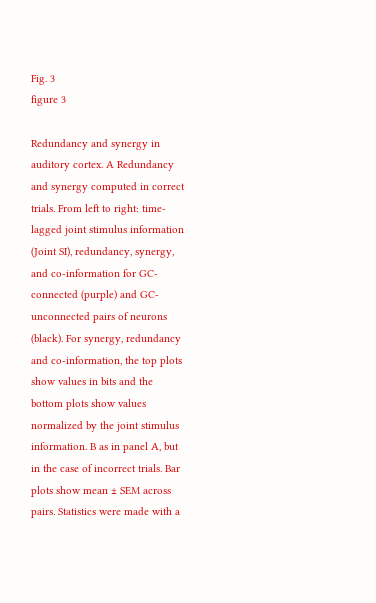Fig. 3
figure 3

Redundancy and synergy in auditory cortex. A Redundancy and synergy computed in correct trials. From left to right: time-lagged joint stimulus information (Joint SI), redundancy, synergy, and co-information for GC-connected (purple) and GC-unconnected pairs of neurons (black). For synergy, redundancy and co-information, the top plots show values in bits and the bottom plots show values normalized by the joint stimulus information. B as in panel A, but in the case of incorrect trials. Bar plots show mean ± SEM across pairs. Statistics were made with a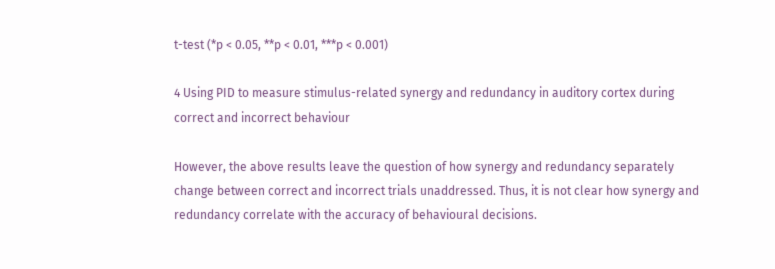t-test (*p < 0.05, **p < 0.01, ***p < 0.001)

4 Using PID to measure stimulus-related synergy and redundancy in auditory cortex during correct and incorrect behaviour

However, the above results leave the question of how synergy and redundancy separately change between correct and incorrect trials unaddressed. Thus, it is not clear how synergy and redundancy correlate with the accuracy of behavioural decisions.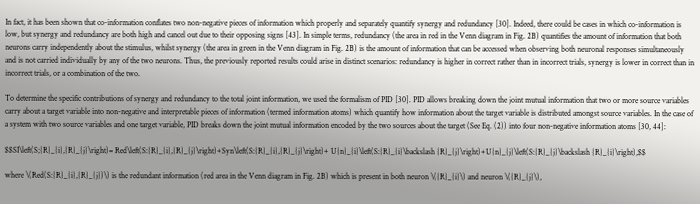In fact, it has been shown that co-information conflates two non-negative pieces of information which properly and separately quantify synergy and redundancy [30]. Indeed, there could be cases in which co-information is low, but synergy and redundancy are both high and cancel out due to their opposing signs [43]. In simple terms, redundancy (the area in red in the Venn diagram in Fig. 2B) quantifies the amount of information that both neurons carry independently about the stimulus, whilst synergy (the area in green in the Venn diagram in Fig. 2B) is the amount of information that can be accessed when observing both neuronal responses simultaneously and is not carried individually by any of the two neurons. Thus, the previously reported results could arise in distinct scenarios: redundancy is higher in correct rather than in incorrect trials, synergy is lower in correct than in incorrect trials, or a combination of the two.

To determine the specific contributions of synergy and redundancy to the total joint information, we used the formalism of PID [30]. PID allows breaking down the joint mutual information that two or more source variables carry about a target variable into non-negative and interpretable pieces of information (termed information atoms) which quantify how information about the target variable is distributed amongst source variables. In the case of a system with two source variables and one target variable, PID breaks down the joint mutual information encoded by the two sources about the target (See Eq. (2)) into four non-negative information atoms [30, 44]:

$$SI\left(S;{R}_{i},{R}_{j}\right)= Red\left(S:{R}_{i},{R}_{j}\right)+Syn\left(S:{R}_{i},{R}_{j}\right)+ U{n}_{i}\left(S:{R}_{i}\backslash {R}_{j}\right)+U{n}_{j}\left(S:{R}_{j}\backslash {R}_{i}\right),$$

where \(Red(S:{R}_{i},{R}_{j})\) is the redundant information (red area in the Venn diagram in Fig. 2B) which is present in both neuron \({R}_{i}\) and neuron \({R}_{j}\),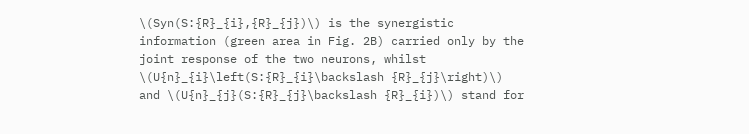\(Syn(S:{R}_{i},{R}_{j})\) is the synergistic information (green area in Fig. 2B) carried only by the joint response of the two neurons, whilst \(U{n}_{i}\left(S:{R}_{i}\backslash {R}_{j}\right)\) and \(U{n}_{j}(S:{R}_{j}\backslash {R}_{i})\) stand for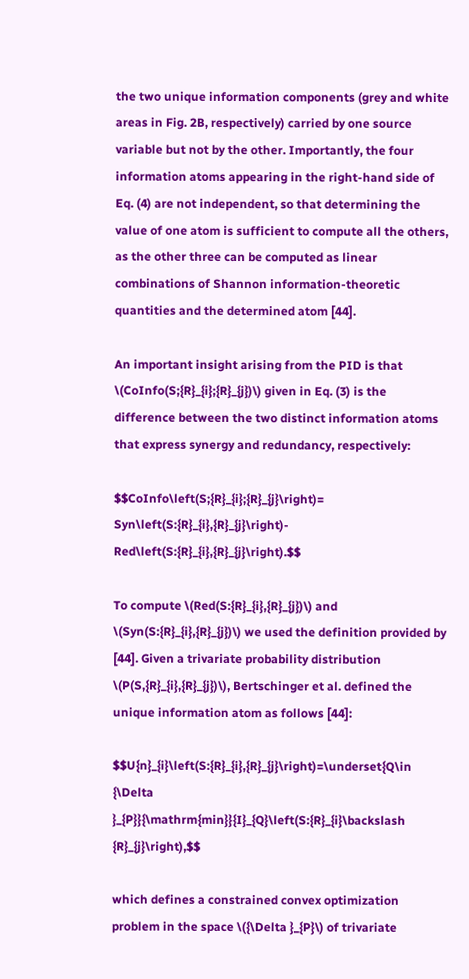the two unique information components (grey and white areas in Fig. 2B, respectively) carried by one source variable but not by the other. Importantly, the four information atoms appearing in the right-hand side of Eq. (4) are not independent, so that determining the value of one atom is sufficient to compute all the others, as the other three can be computed as linear combinations of Shannon information-theoretic quantities and the determined atom [44].

An important insight arising from the PID is that \(CoInfo(S;{R}_{i};{R}_{j})\) given in Eq. (3) is the difference between the two distinct information atoms that express synergy and redundancy, respectively:

$$CoInfo\left(S;{R}_{i};{R}_{j}\right)= Syn\left(S:{R}_{i},{R}_{j}\right)- Red\left(S:{R}_{i},{R}_{j}\right).$$

To compute \(Red(S:{R}_{i},{R}_{j})\) and \(Syn(S:{R}_{i},{R}_{j})\) we used the definition provided by [44]. Given a trivariate probability distribution \(P(S,{R}_{i},{R}_{j})\), Bertschinger et al. defined the unique information atom as follows [44]:

$$U{n}_{i}\left(S:{R}_{i},{R}_{j}\right)=\underset{Q\in {\Delta }_{P}}{\mathrm{min}}{I}_{Q}\left(S:{R}_{i}\backslash {R}_{j}\right),$$

which defines a constrained convex optimization problem in the space \({\Delta }_{P}\) of trivariate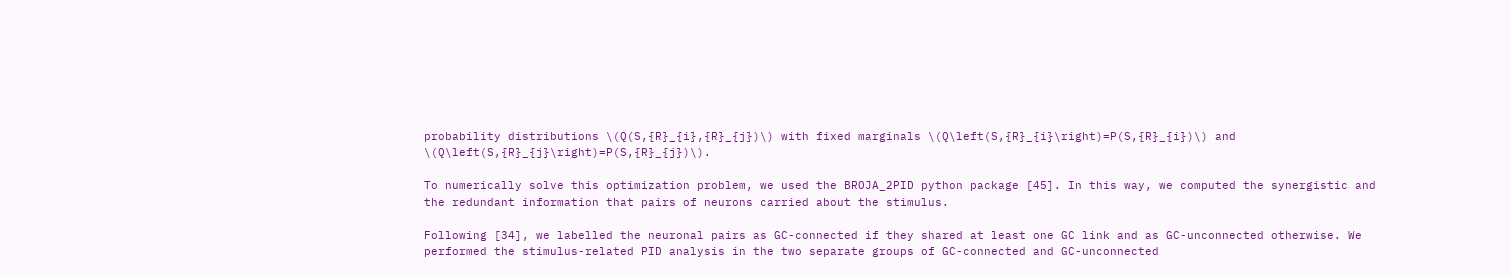probability distributions \(Q(S,{R}_{i},{R}_{j})\) with fixed marginals \(Q\left(S,{R}_{i}\right)=P(S,{R}_{i})\) and \(Q\left(S,{R}_{j}\right)=P(S,{R}_{j})\).

To numerically solve this optimization problem, we used the BROJA_2PID python package [45]. In this way, we computed the synergistic and the redundant information that pairs of neurons carried about the stimulus.

Following [34], we labelled the neuronal pairs as GC-connected if they shared at least one GC link and as GC-unconnected otherwise. We performed the stimulus-related PID analysis in the two separate groups of GC-connected and GC-unconnected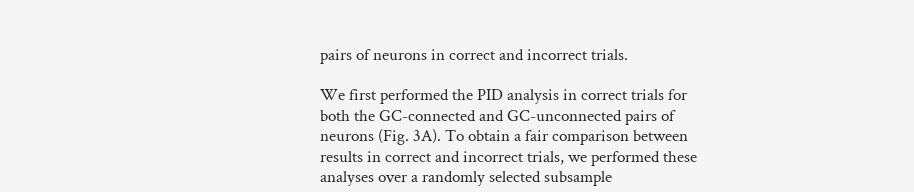pairs of neurons in correct and incorrect trials.

We first performed the PID analysis in correct trials for both the GC-connected and GC-unconnected pairs of neurons (Fig. 3A). To obtain a fair comparison between results in correct and incorrect trials, we performed these analyses over a randomly selected subsample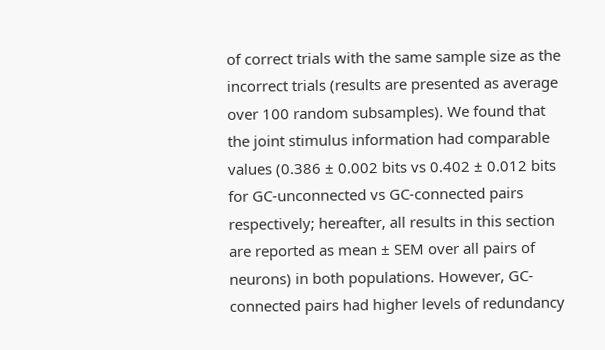of correct trials with the same sample size as the incorrect trials (results are presented as average over 100 random subsamples). We found that the joint stimulus information had comparable values (0.386 ± 0.002 bits vs 0.402 ± 0.012 bits for GC-unconnected vs GC-connected pairs respectively; hereafter, all results in this section are reported as mean ± SEM over all pairs of neurons) in both populations. However, GC-connected pairs had higher levels of redundancy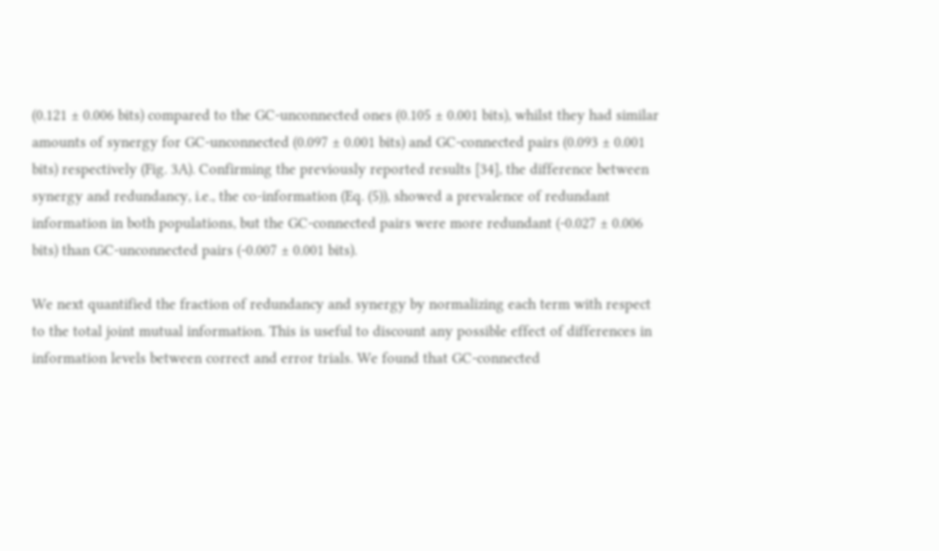(0.121 ± 0.006 bits) compared to the GC-unconnected ones (0.105 ± 0.001 bits), whilst they had similar amounts of synergy for GC-unconnected (0.097 ± 0.001 bits) and GC-connected pairs (0.093 ± 0.001 bits) respectively (Fig. 3A). Confirming the previously reported results [34], the difference between synergy and redundancy, i.e., the co-information (Eq. (5)), showed a prevalence of redundant information in both populations, but the GC-connected pairs were more redundant (-0.027 ± 0.006 bits) than GC-unconnected pairs (-0.007 ± 0.001 bits).

We next quantified the fraction of redundancy and synergy by normalizing each term with respect to the total joint mutual information. This is useful to discount any possible effect of differences in information levels between correct and error trials. We found that GC-connected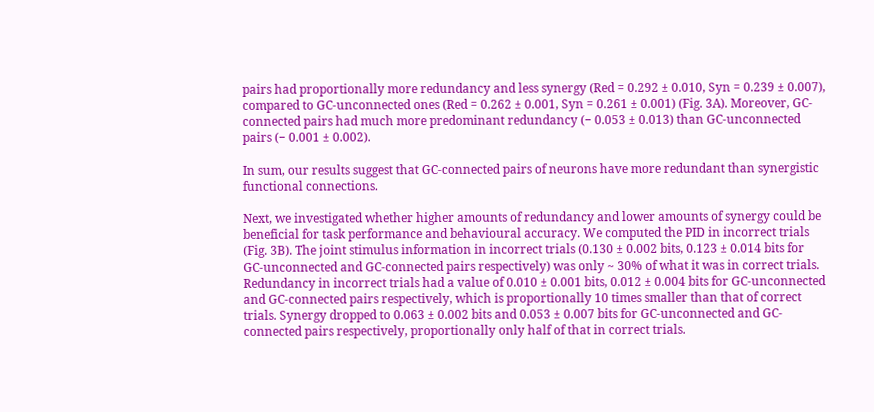pairs had proportionally more redundancy and less synergy (Red = 0.292 ± 0.010, Syn = 0.239 ± 0.007), compared to GC-unconnected ones (Red = 0.262 ± 0.001, Syn = 0.261 ± 0.001) (Fig. 3A). Moreover, GC-connected pairs had much more predominant redundancy (− 0.053 ± 0.013) than GC-unconnected pairs (− 0.001 ± 0.002).

In sum, our results suggest that GC-connected pairs of neurons have more redundant than synergistic functional connections.

Next, we investigated whether higher amounts of redundancy and lower amounts of synergy could be beneficial for task performance and behavioural accuracy. We computed the PID in incorrect trials (Fig. 3B). The joint stimulus information in incorrect trials (0.130 ± 0.002 bits, 0.123 ± 0.014 bits for GC-unconnected and GC-connected pairs respectively) was only ~ 30% of what it was in correct trials. Redundancy in incorrect trials had a value of 0.010 ± 0.001 bits, 0.012 ± 0.004 bits for GC-unconnected and GC-connected pairs respectively, which is proportionally 10 times smaller than that of correct trials. Synergy dropped to 0.063 ± 0.002 bits and 0.053 ± 0.007 bits for GC-unconnected and GC-connected pairs respectively, proportionally only half of that in correct trials.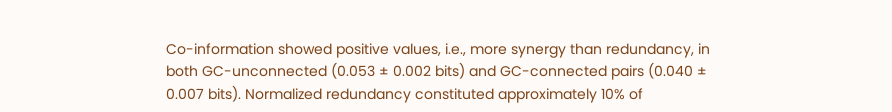Co-information showed positive values, i.e., more synergy than redundancy, in both GC-unconnected (0.053 ± 0.002 bits) and GC-connected pairs (0.040 ± 0.007 bits). Normalized redundancy constituted approximately 10% of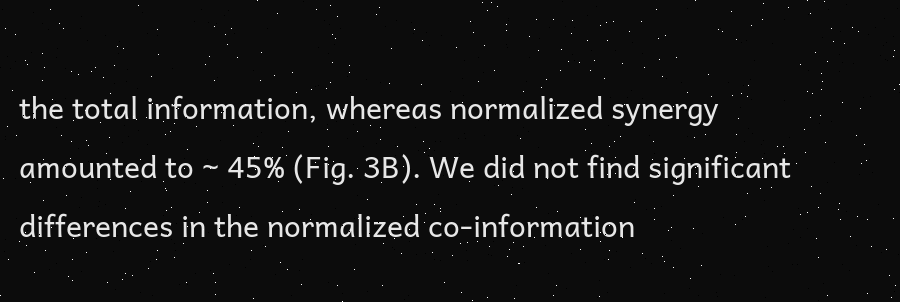the total information, whereas normalized synergy amounted to ~ 45% (Fig. 3B). We did not find significant differences in the normalized co-information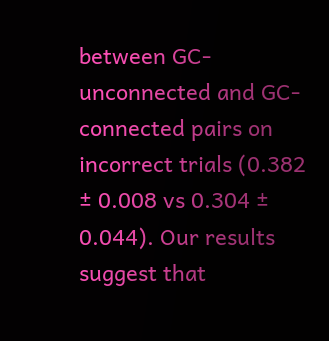between GC-unconnected and GC-connected pairs on incorrect trials (0.382 ± 0.008 vs 0.304 ± 0.044). Our results suggest that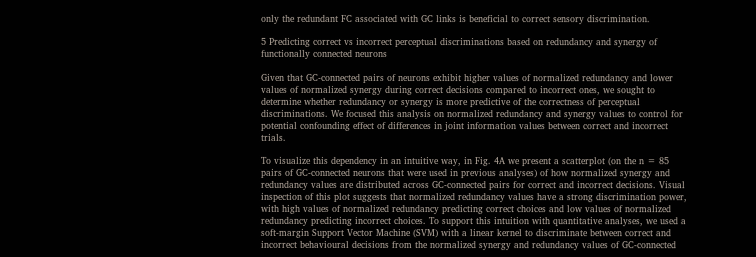only the redundant FC associated with GC links is beneficial to correct sensory discrimination.

5 Predicting correct vs incorrect perceptual discriminations based on redundancy and synergy of functionally connected neurons

Given that GC-connected pairs of neurons exhibit higher values of normalized redundancy and lower values of normalized synergy during correct decisions compared to incorrect ones, we sought to determine whether redundancy or synergy is more predictive of the correctness of perceptual discriminations. We focused this analysis on normalized redundancy and synergy values to control for potential confounding effect of differences in joint information values between correct and incorrect trials.

To visualize this dependency in an intuitive way, in Fig. 4A we present a scatterplot (on the n = 85 pairs of GC-connected neurons that were used in previous analyses) of how normalized synergy and redundancy values are distributed across GC-connected pairs for correct and incorrect decisions. Visual inspection of this plot suggests that normalized redundancy values have a strong discrimination power, with high values of normalized redundancy predicting correct choices and low values of normalized redundancy predicting incorrect choices. To support this intuition with quantitative analyses, we used a soft-margin Support Vector Machine (SVM) with a linear kernel to discriminate between correct and incorrect behavioural decisions from the normalized synergy and redundancy values of GC-connected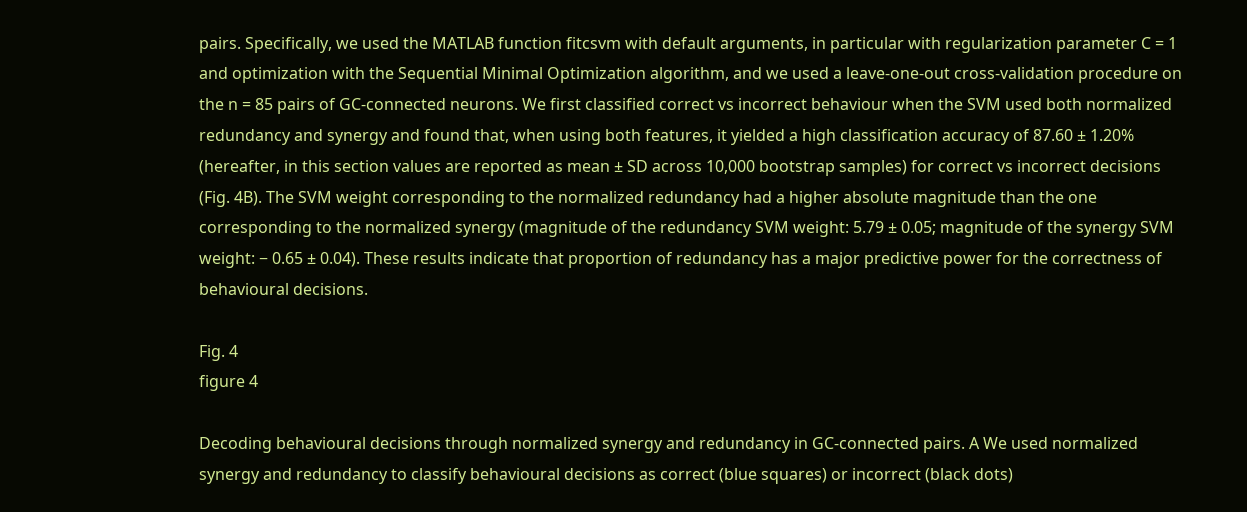pairs. Specifically, we used the MATLAB function fitcsvm with default arguments, in particular with regularization parameter C = 1 and optimization with the Sequential Minimal Optimization algorithm, and we used a leave-one-out cross-validation procedure on the n = 85 pairs of GC-connected neurons. We first classified correct vs incorrect behaviour when the SVM used both normalized redundancy and synergy and found that, when using both features, it yielded a high classification accuracy of 87.60 ± 1.20% (hereafter, in this section values are reported as mean ± SD across 10,000 bootstrap samples) for correct vs incorrect decisions (Fig. 4B). The SVM weight corresponding to the normalized redundancy had a higher absolute magnitude than the one corresponding to the normalized synergy (magnitude of the redundancy SVM weight: 5.79 ± 0.05; magnitude of the synergy SVM weight: − 0.65 ± 0.04). These results indicate that proportion of redundancy has a major predictive power for the correctness of behavioural decisions.

Fig. 4
figure 4

Decoding behavioural decisions through normalized synergy and redundancy in GC-connected pairs. A We used normalized synergy and redundancy to classify behavioural decisions as correct (blue squares) or incorrect (black dots)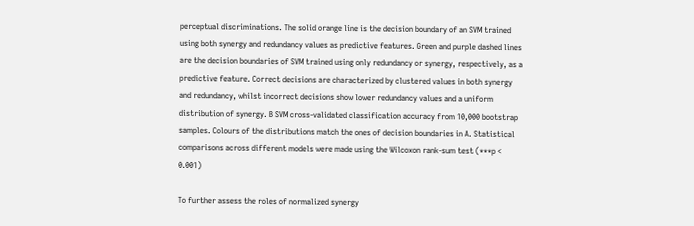perceptual discriminations. The solid orange line is the decision boundary of an SVM trained using both synergy and redundancy values as predictive features. Green and purple dashed lines are the decision boundaries of SVM trained using only redundancy or synergy, respectively, as a predictive feature. Correct decisions are characterized by clustered values in both synergy and redundancy, whilst incorrect decisions show lower redundancy values and a uniform distribution of synergy. B SVM cross-validated classification accuracy from 10,000 bootstrap samples. Colours of the distributions match the ones of decision boundaries in A. Statistical comparisons across different models were made using the Wilcoxon rank-sum test (***p < 0.001)

To further assess the roles of normalized synergy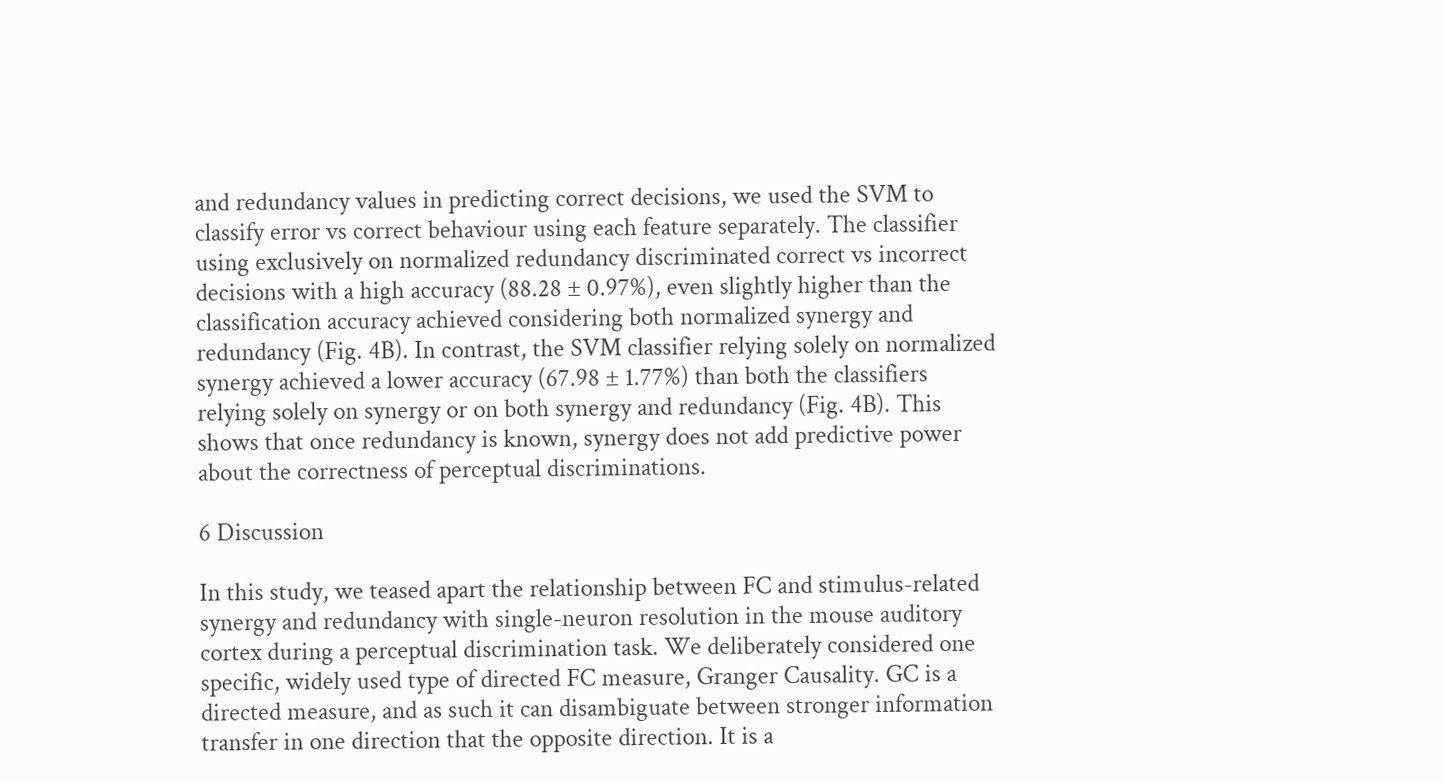and redundancy values in predicting correct decisions, we used the SVM to classify error vs correct behaviour using each feature separately. The classifier using exclusively on normalized redundancy discriminated correct vs incorrect decisions with a high accuracy (88.28 ± 0.97%), even slightly higher than the classification accuracy achieved considering both normalized synergy and redundancy (Fig. 4B). In contrast, the SVM classifier relying solely on normalized synergy achieved a lower accuracy (67.98 ± 1.77%) than both the classifiers relying solely on synergy or on both synergy and redundancy (Fig. 4B). This shows that once redundancy is known, synergy does not add predictive power about the correctness of perceptual discriminations.

6 Discussion

In this study, we teased apart the relationship between FC and stimulus-related synergy and redundancy with single-neuron resolution in the mouse auditory cortex during a perceptual discrimination task. We deliberately considered one specific, widely used type of directed FC measure, Granger Causality. GC is a directed measure, and as such it can disambiguate between stronger information transfer in one direction that the opposite direction. It is a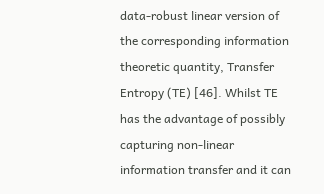data-robust linear version of the corresponding information theoretic quantity, Transfer Entropy (TE) [46]. Whilst TE has the advantage of possibly capturing non-linear information transfer and it can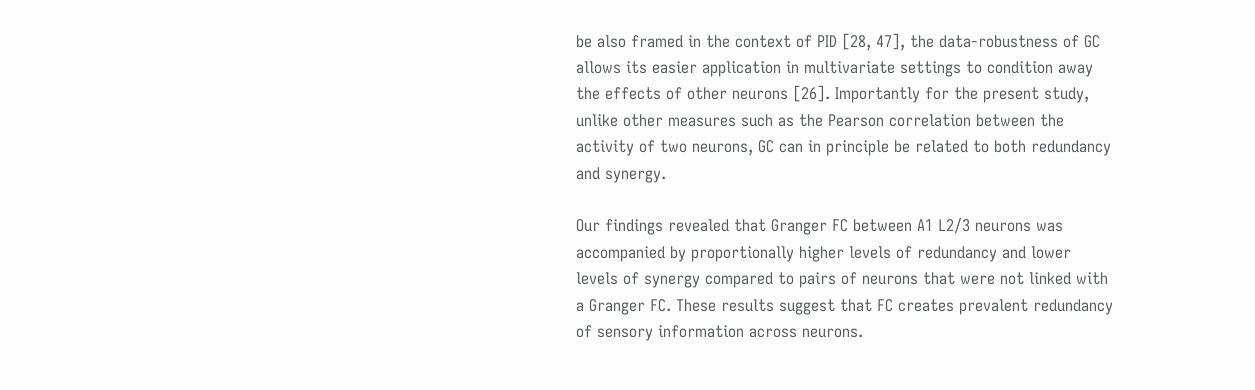be also framed in the context of PID [28, 47], the data-robustness of GC allows its easier application in multivariate settings to condition away the effects of other neurons [26]. Importantly for the present study, unlike other measures such as the Pearson correlation between the activity of two neurons, GC can in principle be related to both redundancy and synergy.

Our findings revealed that Granger FC between A1 L2/3 neurons was accompanied by proportionally higher levels of redundancy and lower levels of synergy compared to pairs of neurons that were not linked with a Granger FC. These results suggest that FC creates prevalent redundancy of sensory information across neurons.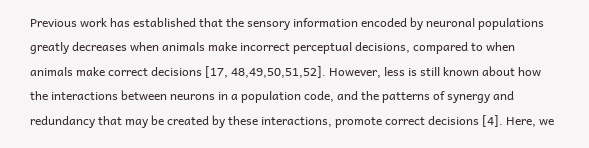Previous work has established that the sensory information encoded by neuronal populations greatly decreases when animals make incorrect perceptual decisions, compared to when animals make correct decisions [17, 48,49,50,51,52]. However, less is still known about how the interactions between neurons in a population code, and the patterns of synergy and redundancy that may be created by these interactions, promote correct decisions [4]. Here, we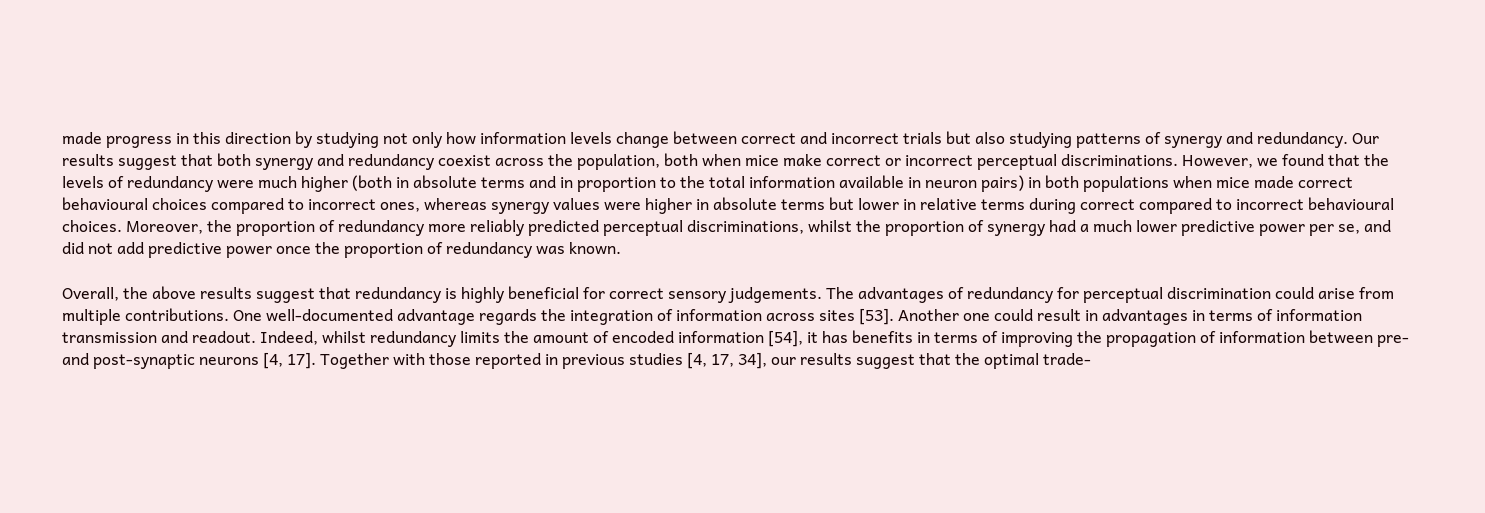made progress in this direction by studying not only how information levels change between correct and incorrect trials but also studying patterns of synergy and redundancy. Our results suggest that both synergy and redundancy coexist across the population, both when mice make correct or incorrect perceptual discriminations. However, we found that the levels of redundancy were much higher (both in absolute terms and in proportion to the total information available in neuron pairs) in both populations when mice made correct behavioural choices compared to incorrect ones, whereas synergy values were higher in absolute terms but lower in relative terms during correct compared to incorrect behavioural choices. Moreover, the proportion of redundancy more reliably predicted perceptual discriminations, whilst the proportion of synergy had a much lower predictive power per se, and did not add predictive power once the proportion of redundancy was known.

Overall, the above results suggest that redundancy is highly beneficial for correct sensory judgements. The advantages of redundancy for perceptual discrimination could arise from multiple contributions. One well-documented advantage regards the integration of information across sites [53]. Another one could result in advantages in terms of information transmission and readout. Indeed, whilst redundancy limits the amount of encoded information [54], it has benefits in terms of improving the propagation of information between pre- and post-synaptic neurons [4, 17]. Together with those reported in previous studies [4, 17, 34], our results suggest that the optimal trade-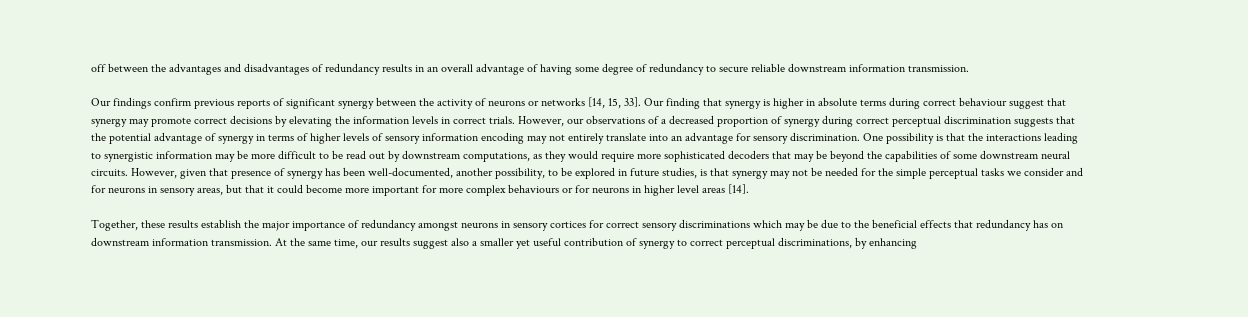off between the advantages and disadvantages of redundancy results in an overall advantage of having some degree of redundancy to secure reliable downstream information transmission.

Our findings confirm previous reports of significant synergy between the activity of neurons or networks [14, 15, 33]. Our finding that synergy is higher in absolute terms during correct behaviour suggest that synergy may promote correct decisions by elevating the information levels in correct trials. However, our observations of a decreased proportion of synergy during correct perceptual discrimination suggests that the potential advantage of synergy in terms of higher levels of sensory information encoding may not entirely translate into an advantage for sensory discrimination. One possibility is that the interactions leading to synergistic information may be more difficult to be read out by downstream computations, as they would require more sophisticated decoders that may be beyond the capabilities of some downstream neural circuits. However, given that presence of synergy has been well-documented, another possibility, to be explored in future studies, is that synergy may not be needed for the simple perceptual tasks we consider and for neurons in sensory areas, but that it could become more important for more complex behaviours or for neurons in higher level areas [14].

Together, these results establish the major importance of redundancy amongst neurons in sensory cortices for correct sensory discriminations which may be due to the beneficial effects that redundancy has on downstream information transmission. At the same time, our results suggest also a smaller yet useful contribution of synergy to correct perceptual discriminations, by enhancing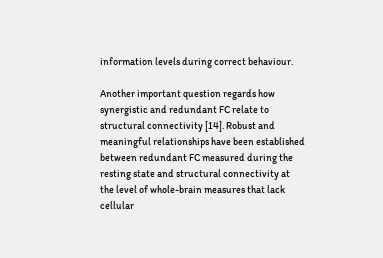information levels during correct behaviour.

Another important question regards how synergistic and redundant FC relate to structural connectivity [14]. Robust and meaningful relationships have been established between redundant FC measured during the resting state and structural connectivity at the level of whole-brain measures that lack cellular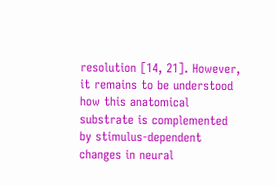resolution [14, 21]. However, it remains to be understood how this anatomical substrate is complemented by stimulus-dependent changes in neural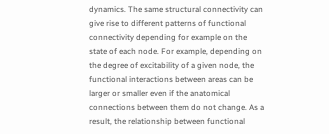dynamics. The same structural connectivity can give rise to different patterns of functional connectivity depending for example on the state of each node. For example, depending on the degree of excitability of a given node, the functional interactions between areas can be larger or smaller even if the anatomical connections between them do not change. As a result, the relationship between functional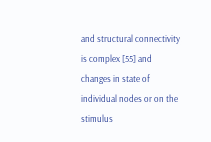and structural connectivity is complex [55] and changes in state of individual nodes or on the stimulus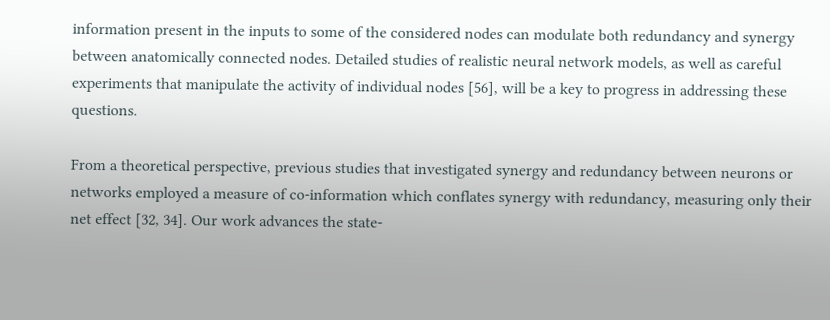information present in the inputs to some of the considered nodes can modulate both redundancy and synergy between anatomically connected nodes. Detailed studies of realistic neural network models, as well as careful experiments that manipulate the activity of individual nodes [56], will be a key to progress in addressing these questions.

From a theoretical perspective, previous studies that investigated synergy and redundancy between neurons or networks employed a measure of co-information which conflates synergy with redundancy, measuring only their net effect [32, 34]. Our work advances the state-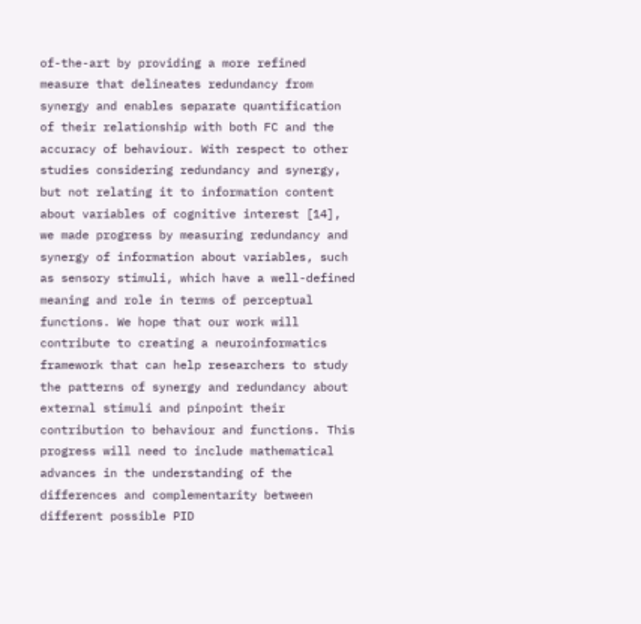of-the-art by providing a more refined measure that delineates redundancy from synergy and enables separate quantification of their relationship with both FC and the accuracy of behaviour. With respect to other studies considering redundancy and synergy, but not relating it to information content about variables of cognitive interest [14], we made progress by measuring redundancy and synergy of information about variables, such as sensory stimuli, which have a well-defined meaning and role in terms of perceptual functions. We hope that our work will contribute to creating a neuroinformatics framework that can help researchers to study the patterns of synergy and redundancy about external stimuli and pinpoint their contribution to behaviour and functions. This progress will need to include mathematical advances in the understanding of the differences and complementarity between different possible PID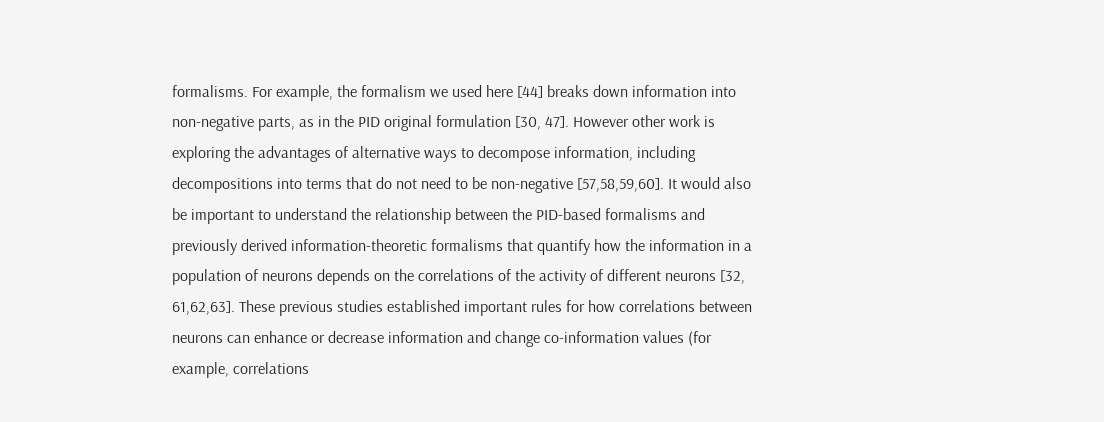formalisms. For example, the formalism we used here [44] breaks down information into non-negative parts, as in the PID original formulation [30, 47]. However other work is exploring the advantages of alternative ways to decompose information, including decompositions into terms that do not need to be non-negative [57,58,59,60]. It would also be important to understand the relationship between the PID-based formalisms and previously derived information-theoretic formalisms that quantify how the information in a population of neurons depends on the correlations of the activity of different neurons [32, 61,62,63]. These previous studies established important rules for how correlations between neurons can enhance or decrease information and change co-information values (for example, correlations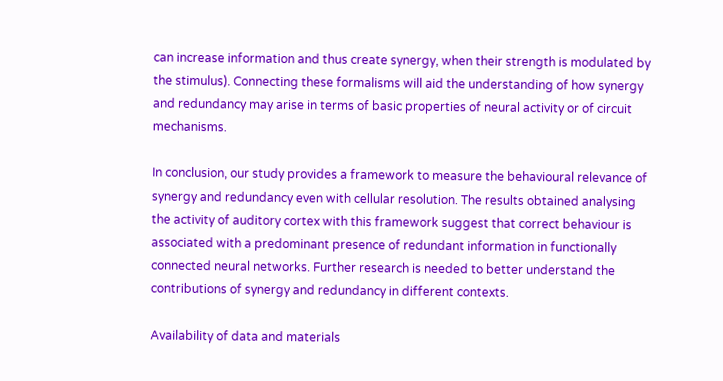can increase information and thus create synergy, when their strength is modulated by the stimulus). Connecting these formalisms will aid the understanding of how synergy and redundancy may arise in terms of basic properties of neural activity or of circuit mechanisms.

In conclusion, our study provides a framework to measure the behavioural relevance of synergy and redundancy even with cellular resolution. The results obtained analysing the activity of auditory cortex with this framework suggest that correct behaviour is associated with a predominant presence of redundant information in functionally connected neural networks. Further research is needed to better understand the contributions of synergy and redundancy in different contexts.

Availability of data and materials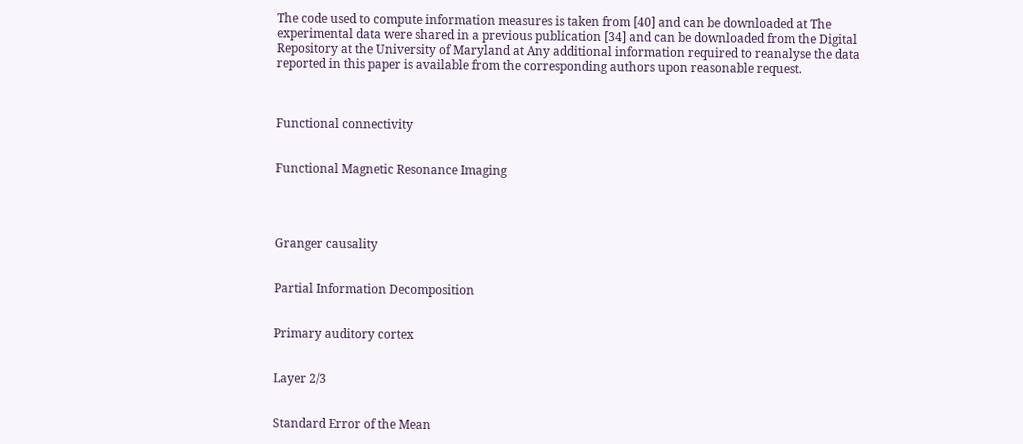The code used to compute information measures is taken from [40] and can be downloaded at The experimental data were shared in a previous publication [34] and can be downloaded from the Digital Repository at the University of Maryland at Any additional information required to reanalyse the data reported in this paper is available from the corresponding authors upon reasonable request.



Functional connectivity


Functional Magnetic Resonance Imaging




Granger causality


Partial Information Decomposition


Primary auditory cortex


Layer 2/3


Standard Error of the Mean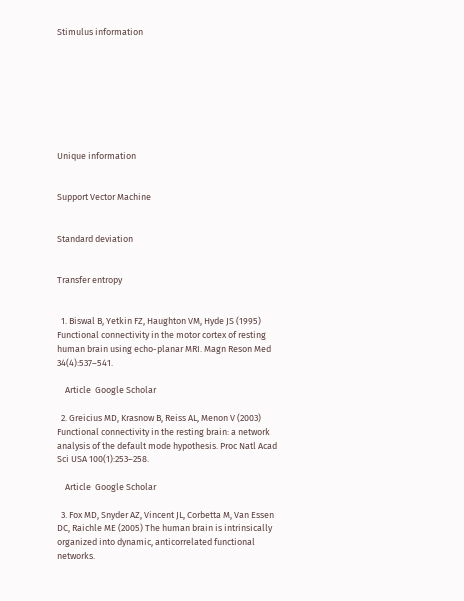Stimulus information








Unique information


Support Vector Machine


Standard deviation


Transfer entropy


  1. Biswal B, Yetkin FZ, Haughton VM, Hyde JS (1995) Functional connectivity in the motor cortex of resting human brain using echo-planar MRI. Magn Reson Med 34(4):537–541.

    Article  Google Scholar

  2. Greicius MD, Krasnow B, Reiss AL, Menon V (2003) Functional connectivity in the resting brain: a network analysis of the default mode hypothesis. Proc Natl Acad Sci USA 100(1):253–258.

    Article  Google Scholar

  3. Fox MD, Snyder AZ, Vincent JL, Corbetta M, Van Essen DC, Raichle ME (2005) The human brain is intrinsically organized into dynamic, anticorrelated functional networks.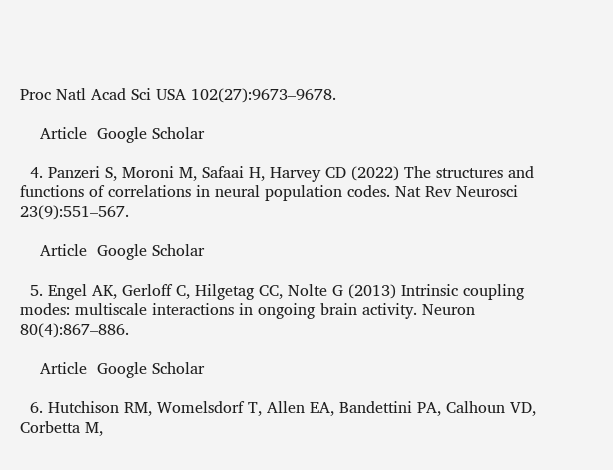Proc Natl Acad Sci USA 102(27):9673–9678.

    Article  Google Scholar

  4. Panzeri S, Moroni M, Safaai H, Harvey CD (2022) The structures and functions of correlations in neural population codes. Nat Rev Neurosci 23(9):551–567.

    Article  Google Scholar

  5. Engel AK, Gerloff C, Hilgetag CC, Nolte G (2013) Intrinsic coupling modes: multiscale interactions in ongoing brain activity. Neuron 80(4):867–886.

    Article  Google Scholar

  6. Hutchison RM, Womelsdorf T, Allen EA, Bandettini PA, Calhoun VD, Corbetta M,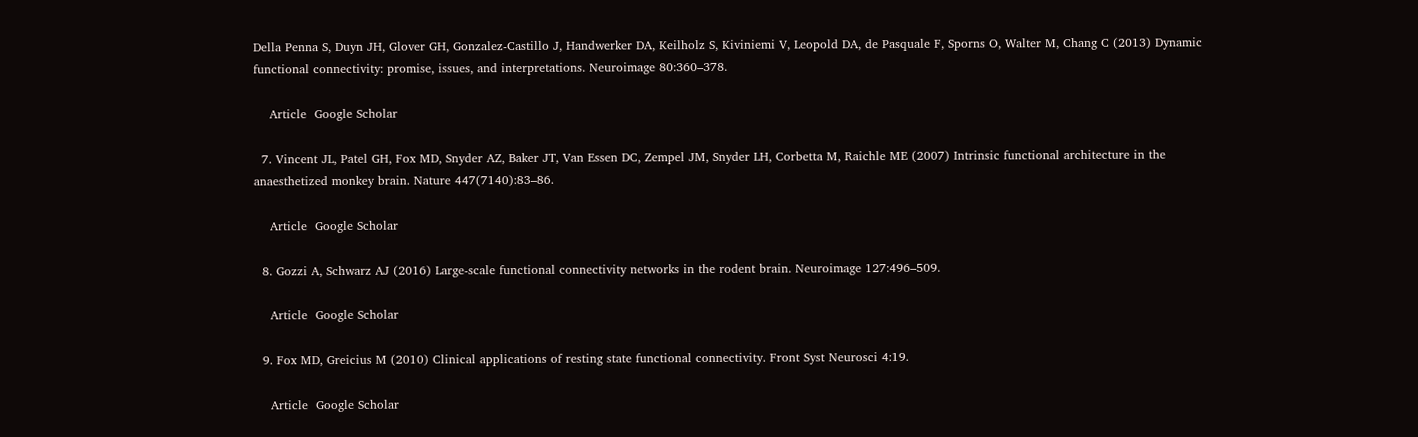Della Penna S, Duyn JH, Glover GH, Gonzalez-Castillo J, Handwerker DA, Keilholz S, Kiviniemi V, Leopold DA, de Pasquale F, Sporns O, Walter M, Chang C (2013) Dynamic functional connectivity: promise, issues, and interpretations. Neuroimage 80:360–378.

    Article  Google Scholar

  7. Vincent JL, Patel GH, Fox MD, Snyder AZ, Baker JT, Van Essen DC, Zempel JM, Snyder LH, Corbetta M, Raichle ME (2007) Intrinsic functional architecture in the anaesthetized monkey brain. Nature 447(7140):83–86.

    Article  Google Scholar

  8. Gozzi A, Schwarz AJ (2016) Large-scale functional connectivity networks in the rodent brain. Neuroimage 127:496–509.

    Article  Google Scholar

  9. Fox MD, Greicius M (2010) Clinical applications of resting state functional connectivity. Front Syst Neurosci 4:19.

    Article  Google Scholar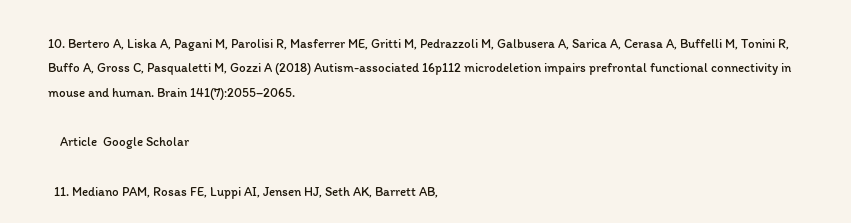10. Bertero A, Liska A, Pagani M, Parolisi R, Masferrer ME, Gritti M, Pedrazzoli M, Galbusera A, Sarica A, Cerasa A, Buffelli M, Tonini R, Buffo A, Gross C, Pasqualetti M, Gozzi A (2018) Autism-associated 16p112 microdeletion impairs prefrontal functional connectivity in mouse and human. Brain 141(7):2055–2065.

    Article  Google Scholar

  11. Mediano PAM, Rosas FE, Luppi AI, Jensen HJ, Seth AK, Barrett AB,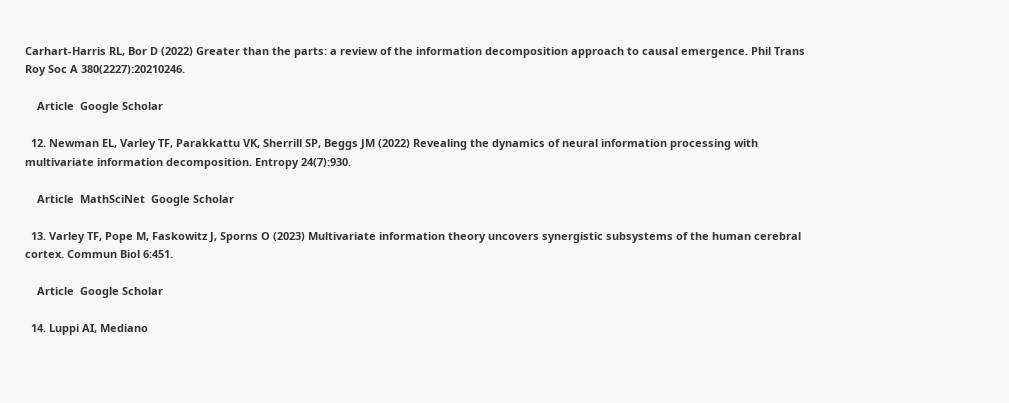Carhart-Harris RL, Bor D (2022) Greater than the parts: a review of the information decomposition approach to causal emergence. Phil Trans Roy Soc A 380(2227):20210246.

    Article  Google Scholar

  12. Newman EL, Varley TF, Parakkattu VK, Sherrill SP, Beggs JM (2022) Revealing the dynamics of neural information processing with multivariate information decomposition. Entropy 24(7):930.

    Article  MathSciNet  Google Scholar

  13. Varley TF, Pope M, Faskowitz J, Sporns O (2023) Multivariate information theory uncovers synergistic subsystems of the human cerebral cortex. Commun Biol 6:451.

    Article  Google Scholar

  14. Luppi AI, Mediano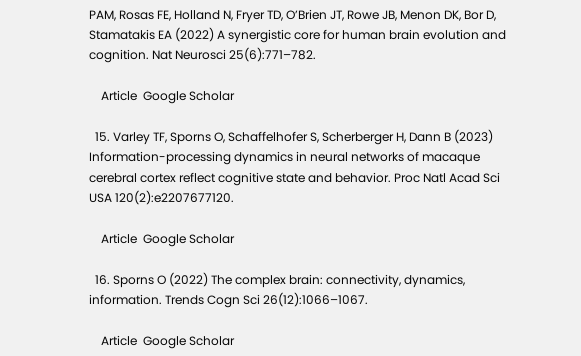PAM, Rosas FE, Holland N, Fryer TD, O’Brien JT, Rowe JB, Menon DK, Bor D, Stamatakis EA (2022) A synergistic core for human brain evolution and cognition. Nat Neurosci 25(6):771–782.

    Article  Google Scholar

  15. Varley TF, Sporns O, Schaffelhofer S, Scherberger H, Dann B (2023) Information-processing dynamics in neural networks of macaque cerebral cortex reflect cognitive state and behavior. Proc Natl Acad Sci USA 120(2):e2207677120.

    Article  Google Scholar

  16. Sporns O (2022) The complex brain: connectivity, dynamics, information. Trends Cogn Sci 26(12):1066–1067.

    Article  Google Scholar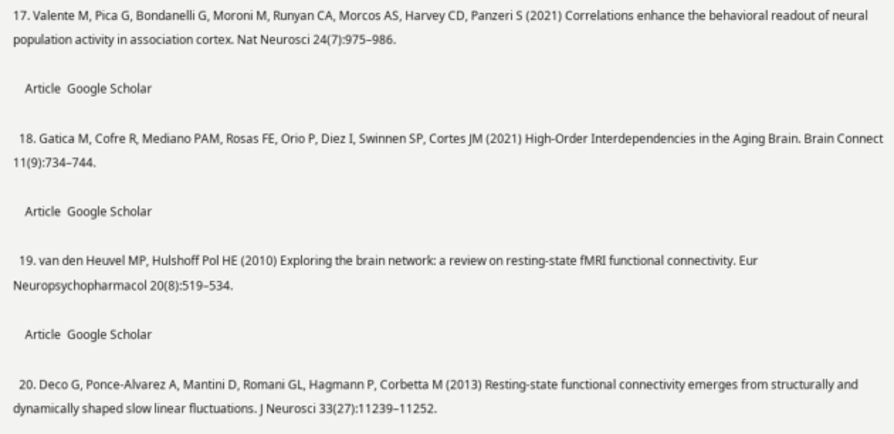17. Valente M, Pica G, Bondanelli G, Moroni M, Runyan CA, Morcos AS, Harvey CD, Panzeri S (2021) Correlations enhance the behavioral readout of neural population activity in association cortex. Nat Neurosci 24(7):975–986.

    Article  Google Scholar

  18. Gatica M, Cofre R, Mediano PAM, Rosas FE, Orio P, Diez I, Swinnen SP, Cortes JM (2021) High-Order Interdependencies in the Aging Brain. Brain Connect 11(9):734–744.

    Article  Google Scholar

  19. van den Heuvel MP, Hulshoff Pol HE (2010) Exploring the brain network: a review on resting-state fMRI functional connectivity. Eur Neuropsychopharmacol 20(8):519–534.

    Article  Google Scholar

  20. Deco G, Ponce-Alvarez A, Mantini D, Romani GL, Hagmann P, Corbetta M (2013) Resting-state functional connectivity emerges from structurally and dynamically shaped slow linear fluctuations. J Neurosci 33(27):11239–11252.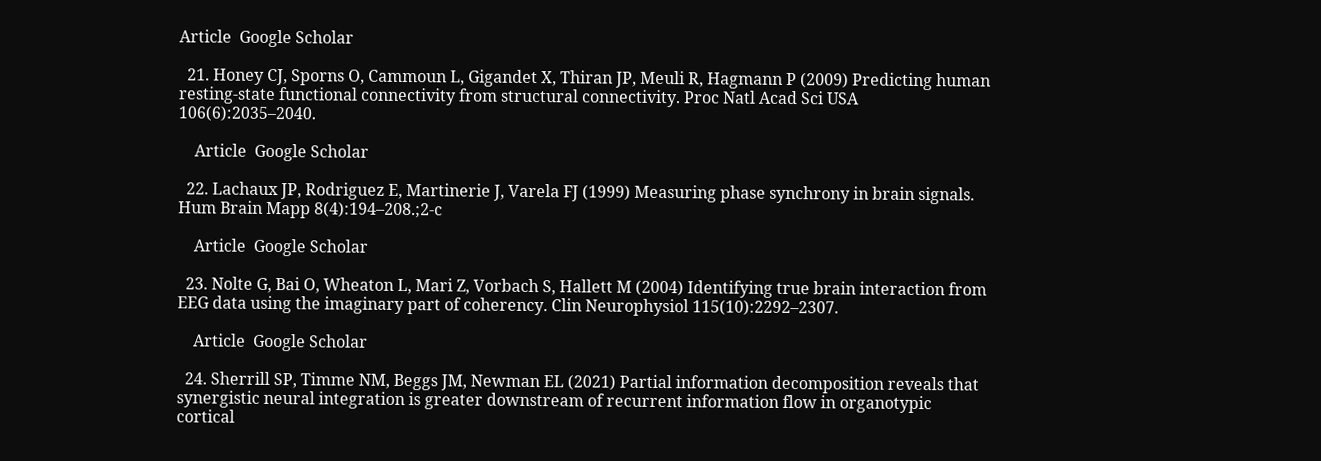Article  Google Scholar

  21. Honey CJ, Sporns O, Cammoun L, Gigandet X, Thiran JP, Meuli R, Hagmann P (2009) Predicting human resting-state functional connectivity from structural connectivity. Proc Natl Acad Sci USA 106(6):2035–2040.

    Article  Google Scholar

  22. Lachaux JP, Rodriguez E, Martinerie J, Varela FJ (1999) Measuring phase synchrony in brain signals. Hum Brain Mapp 8(4):194–208.;2-c

    Article  Google Scholar

  23. Nolte G, Bai O, Wheaton L, Mari Z, Vorbach S, Hallett M (2004) Identifying true brain interaction from EEG data using the imaginary part of coherency. Clin Neurophysiol 115(10):2292–2307.

    Article  Google Scholar

  24. Sherrill SP, Timme NM, Beggs JM, Newman EL (2021) Partial information decomposition reveals that synergistic neural integration is greater downstream of recurrent information flow in organotypic cortical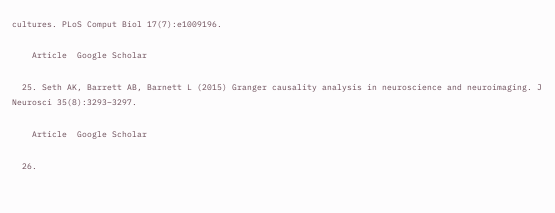cultures. PLoS Comput Biol 17(7):e1009196.

    Article  Google Scholar

  25. Seth AK, Barrett AB, Barnett L (2015) Granger causality analysis in neuroscience and neuroimaging. J Neurosci 35(8):3293–3297.

    Article  Google Scholar

  26.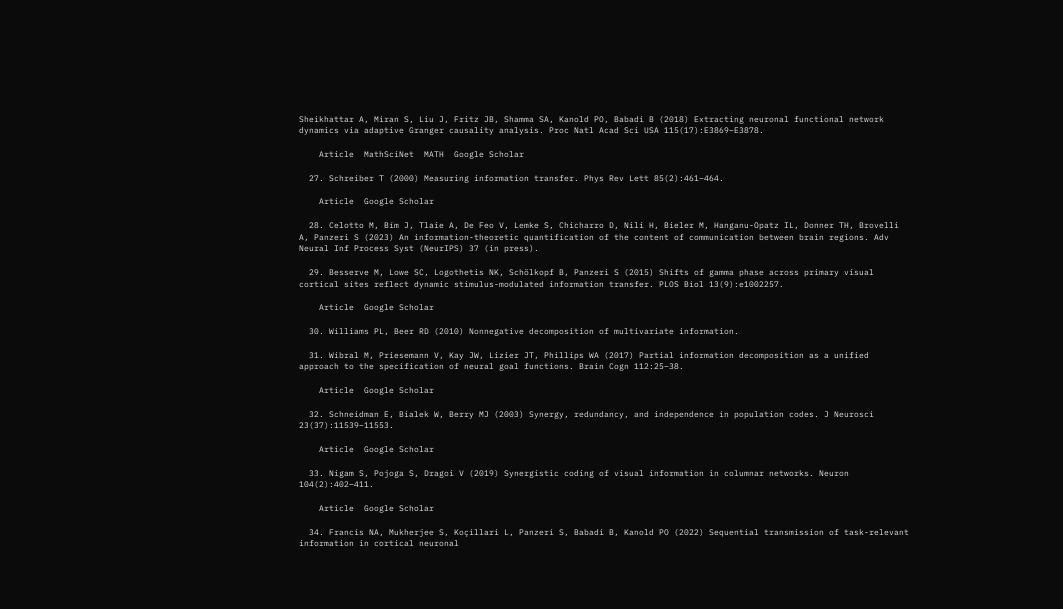Sheikhattar A, Miran S, Liu J, Fritz JB, Shamma SA, Kanold PO, Babadi B (2018) Extracting neuronal functional network dynamics via adaptive Granger causality analysis. Proc Natl Acad Sci USA 115(17):E3869–E3878.

    Article  MathSciNet  MATH  Google Scholar

  27. Schreiber T (2000) Measuring information transfer. Phys Rev Lett 85(2):461–464.

    Article  Google Scholar

  28. Celotto M, Bím J, Tlaie A, De Feo V, Lemke S, Chicharro D, Nili H, Bieler M, Hanganu-Opatz IL, Donner TH, Brovelli A, Panzeri S (2023) An information-theoretic quantification of the content of communication between brain regions. Adv Neural Inf Process Syst (NeurIPS) 37 (in press).

  29. Besserve M, Lowe SC, Logothetis NK, Schölkopf B, Panzeri S (2015) Shifts of gamma phase across primary visual cortical sites reflect dynamic stimulus-modulated information transfer. PLOS Biol 13(9):e1002257.

    Article  Google Scholar

  30. Williams PL, Beer RD (2010) Nonnegative decomposition of multivariate information.

  31. Wibral M, Priesemann V, Kay JW, Lizier JT, Phillips WA (2017) Partial information decomposition as a unified approach to the specification of neural goal functions. Brain Cogn 112:25–38.

    Article  Google Scholar

  32. Schneidman E, Bialek W, Berry MJ (2003) Synergy, redundancy, and independence in population codes. J Neurosci 23(37):11539–11553.

    Article  Google Scholar

  33. Nigam S, Pojoga S, Dragoi V (2019) Synergistic coding of visual information in columnar networks. Neuron 104(2):402–411.

    Article  Google Scholar

  34. Francis NA, Mukherjee S, Koçillari L, Panzeri S, Babadi B, Kanold PO (2022) Sequential transmission of task-relevant information in cortical neuronal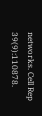networks. Cell Rep 39(9):110878.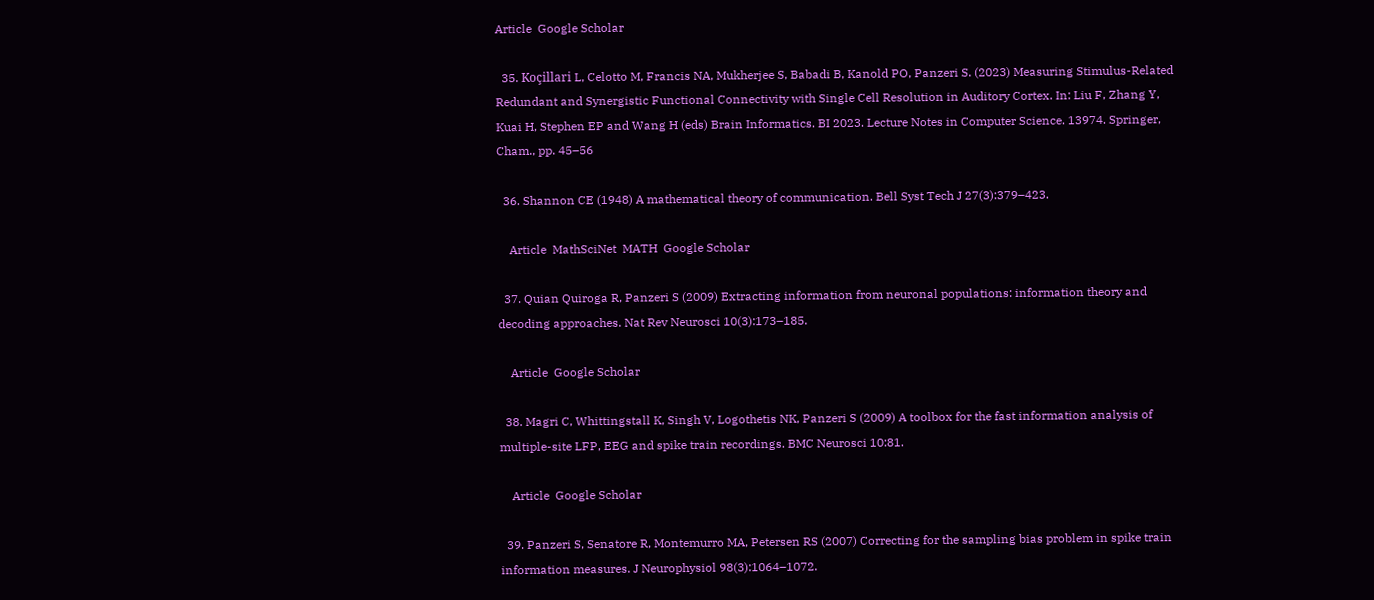Article  Google Scholar

  35. Koçillari L, Celotto M, Francis NA, Mukherjee S, Babadi B, Kanold PO, Panzeri S. (2023) Measuring Stimulus-Related Redundant and Synergistic Functional Connectivity with Single Cell Resolution in Auditory Cortex. In: Liu F, Zhang Y, Kuai H, Stephen EP and Wang H (eds) Brain Informatics. BI 2023. Lecture Notes in Computer Science. 13974. Springer, Cham., pp. 45–56

  36. Shannon CE (1948) A mathematical theory of communication. Bell Syst Tech J 27(3):379–423.

    Article  MathSciNet  MATH  Google Scholar

  37. Quian Quiroga R, Panzeri S (2009) Extracting information from neuronal populations: information theory and decoding approaches. Nat Rev Neurosci 10(3):173–185.

    Article  Google Scholar

  38. Magri C, Whittingstall K, Singh V, Logothetis NK, Panzeri S (2009) A toolbox for the fast information analysis of multiple-site LFP, EEG and spike train recordings. BMC Neurosci 10:81.

    Article  Google Scholar

  39. Panzeri S, Senatore R, Montemurro MA, Petersen RS (2007) Correcting for the sampling bias problem in spike train information measures. J Neurophysiol 98(3):1064–1072.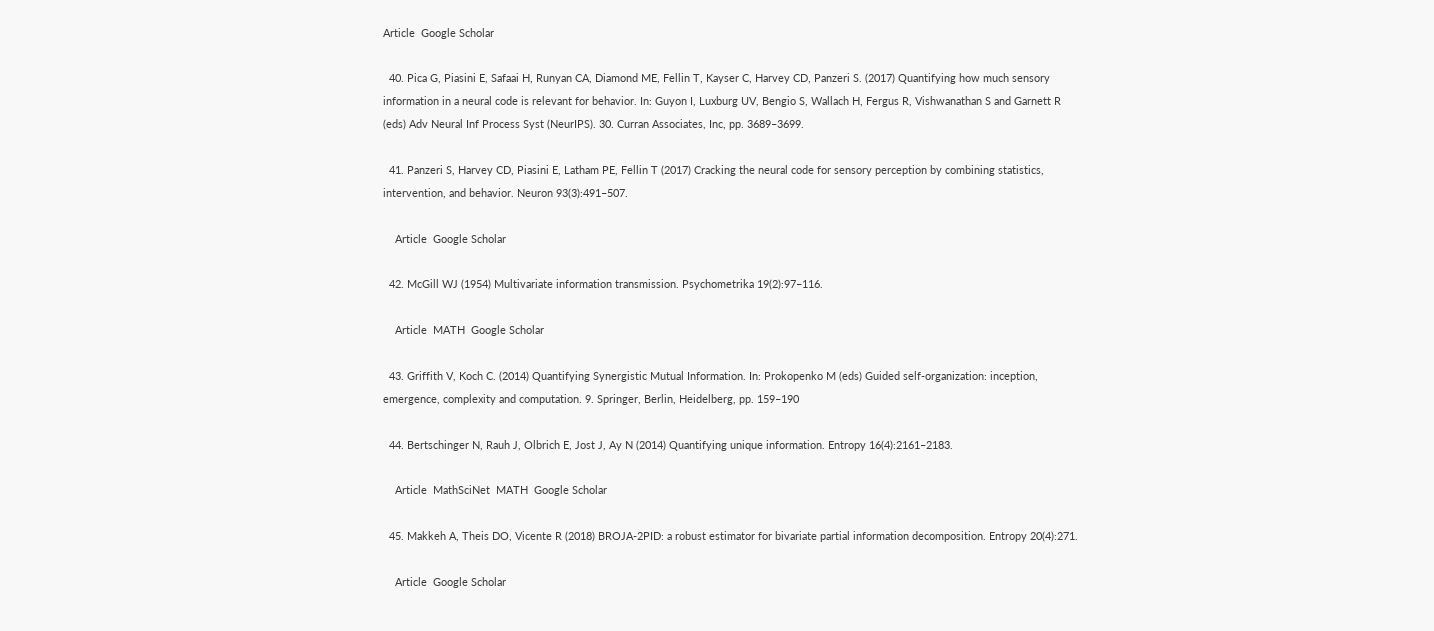Article  Google Scholar

  40. Pica G, Piasini E, Safaai H, Runyan CA, Diamond ME, Fellin T, Kayser C, Harvey CD, Panzeri S. (2017) Quantifying how much sensory information in a neural code is relevant for behavior. In: Guyon I, Luxburg UV, Bengio S, Wallach H, Fergus R, Vishwanathan S and Garnett R (eds) Adv Neural Inf Process Syst (NeurIPS). 30. Curran Associates, Inc, pp. 3689–3699.

  41. Panzeri S, Harvey CD, Piasini E, Latham PE, Fellin T (2017) Cracking the neural code for sensory perception by combining statistics, intervention, and behavior. Neuron 93(3):491–507.

    Article  Google Scholar

  42. McGill WJ (1954) Multivariate information transmission. Psychometrika 19(2):97–116.

    Article  MATH  Google Scholar

  43. Griffith V, Koch C. (2014) Quantifying Synergistic Mutual Information. In: Prokopenko M (eds) Guided self-organization: inception, emergence, complexity and computation. 9. Springer, Berlin, Heidelberg, pp. 159–190

  44. Bertschinger N, Rauh J, Olbrich E, Jost J, Ay N (2014) Quantifying unique information. Entropy 16(4):2161–2183.

    Article  MathSciNet  MATH  Google Scholar

  45. Makkeh A, Theis DO, Vicente R (2018) BROJA-2PID: a robust estimator for bivariate partial information decomposition. Entropy 20(4):271.

    Article  Google Scholar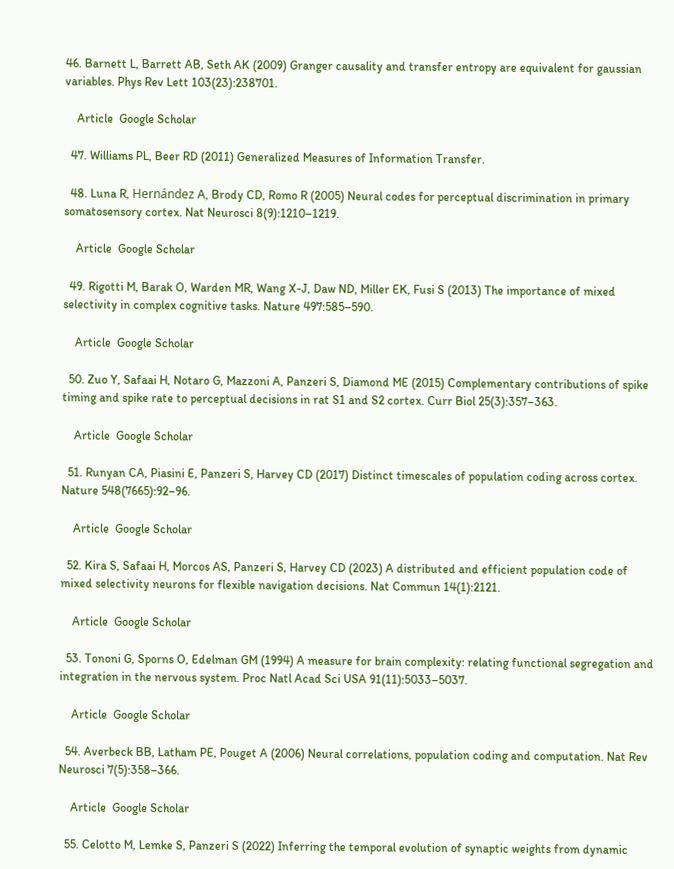46. Barnett L, Barrett AB, Seth AK (2009) Granger causality and transfer entropy are equivalent for gaussian variables. Phys Rev Lett 103(23):238701.

    Article  Google Scholar

  47. Williams PL, Beer RD (2011) Generalized Measures of Information Transfer.

  48. Luna R, Hernández A, Brody CD, Romo R (2005) Neural codes for perceptual discrimination in primary somatosensory cortex. Nat Neurosci 8(9):1210–1219.

    Article  Google Scholar

  49. Rigotti M, Barak O, Warden MR, Wang X-J, Daw ND, Miller EK, Fusi S (2013) The importance of mixed selectivity in complex cognitive tasks. Nature 497:585–590.

    Article  Google Scholar

  50. Zuo Y, Safaai H, Notaro G, Mazzoni A, Panzeri S, Diamond ME (2015) Complementary contributions of spike timing and spike rate to perceptual decisions in rat S1 and S2 cortex. Curr Biol 25(3):357–363.

    Article  Google Scholar

  51. Runyan CA, Piasini E, Panzeri S, Harvey CD (2017) Distinct timescales of population coding across cortex. Nature 548(7665):92–96.

    Article  Google Scholar

  52. Kira S, Safaai H, Morcos AS, Panzeri S, Harvey CD (2023) A distributed and efficient population code of mixed selectivity neurons for flexible navigation decisions. Nat Commun 14(1):2121.

    Article  Google Scholar

  53. Tononi G, Sporns O, Edelman GM (1994) A measure for brain complexity: relating functional segregation and integration in the nervous system. Proc Natl Acad Sci USA 91(11):5033–5037.

    Article  Google Scholar

  54. Averbeck BB, Latham PE, Pouget A (2006) Neural correlations, population coding and computation. Nat Rev Neurosci 7(5):358–366.

    Article  Google Scholar

  55. Celotto M, Lemke S, Panzeri S (2022) Inferring the temporal evolution of synaptic weights from dynamic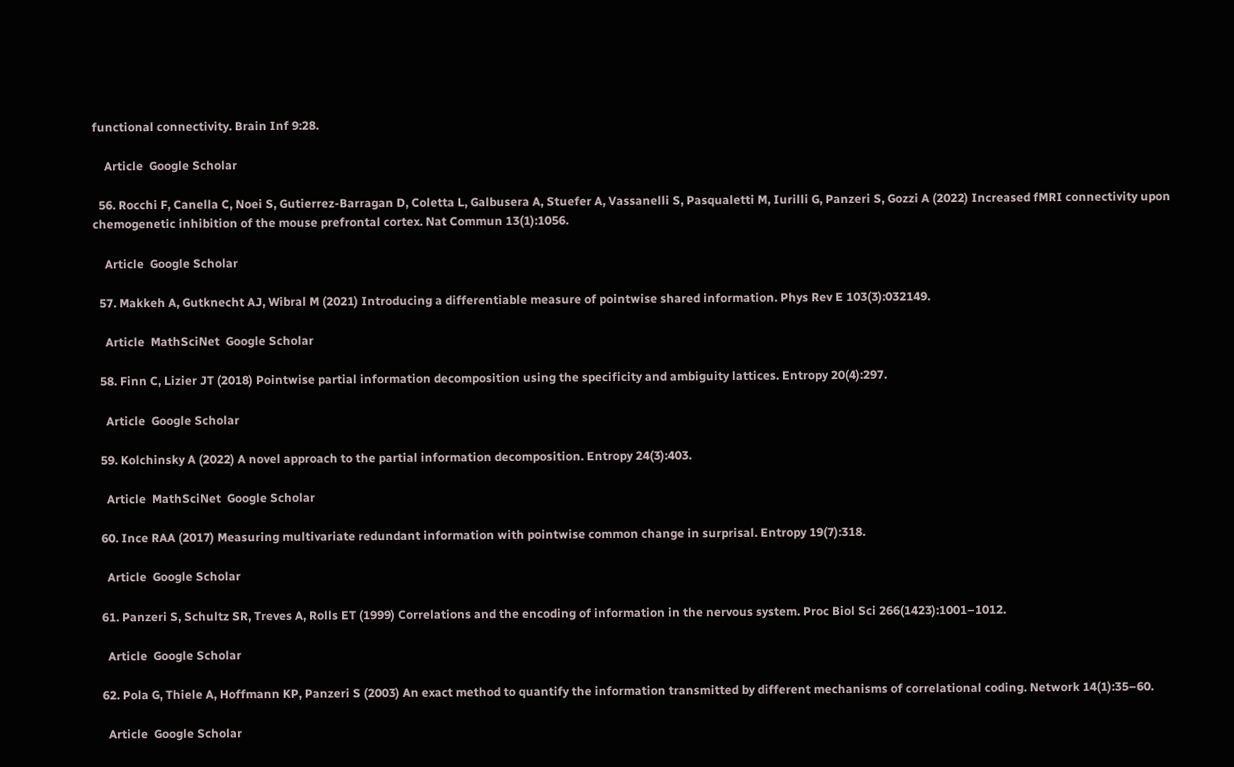functional connectivity. Brain Inf 9:28.

    Article  Google Scholar

  56. Rocchi F, Canella C, Noei S, Gutierrez-Barragan D, Coletta L, Galbusera A, Stuefer A, Vassanelli S, Pasqualetti M, Iurilli G, Panzeri S, Gozzi A (2022) Increased fMRI connectivity upon chemogenetic inhibition of the mouse prefrontal cortex. Nat Commun 13(1):1056.

    Article  Google Scholar

  57. Makkeh A, Gutknecht AJ, Wibral M (2021) Introducing a differentiable measure of pointwise shared information. Phys Rev E 103(3):032149.

    Article  MathSciNet  Google Scholar

  58. Finn C, Lizier JT (2018) Pointwise partial information decomposition using the specificity and ambiguity lattices. Entropy 20(4):297.

    Article  Google Scholar

  59. Kolchinsky A (2022) A novel approach to the partial information decomposition. Entropy 24(3):403.

    Article  MathSciNet  Google Scholar

  60. Ince RAA (2017) Measuring multivariate redundant information with pointwise common change in surprisal. Entropy 19(7):318.

    Article  Google Scholar

  61. Panzeri S, Schultz SR, Treves A, Rolls ET (1999) Correlations and the encoding of information in the nervous system. Proc Biol Sci 266(1423):1001–1012.

    Article  Google Scholar

  62. Pola G, Thiele A, Hoffmann KP, Panzeri S (2003) An exact method to quantify the information transmitted by different mechanisms of correlational coding. Network 14(1):35–60.

    Article  Google Scholar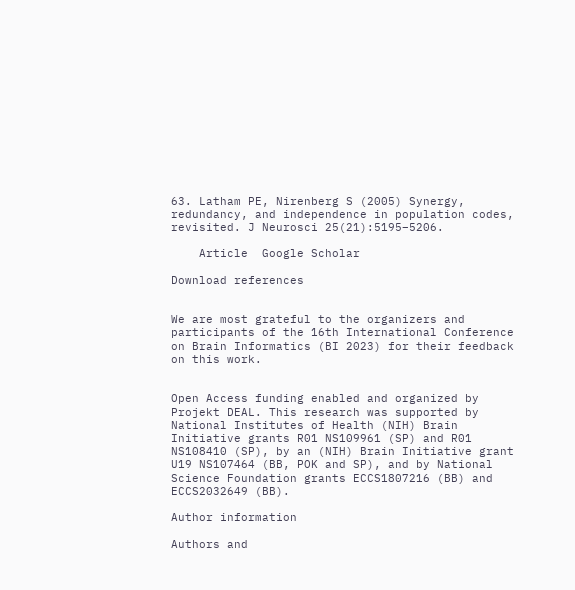63. Latham PE, Nirenberg S (2005) Synergy, redundancy, and independence in population codes, revisited. J Neurosci 25(21):5195–5206.

    Article  Google Scholar

Download references


We are most grateful to the organizers and participants of the 16th International Conference on Brain Informatics (BI 2023) for their feedback on this work.


Open Access funding enabled and organized by Projekt DEAL. This research was supported by National Institutes of Health (NIH) Brain Initiative grants R01 NS109961 (SP) and R01 NS108410 (SP), by an (NIH) Brain Initiative grant U19 NS107464 (BB, POK and SP), and by National Science Foundation grants ECCS1807216 (BB) and ECCS2032649 (BB).

Author information

Authors and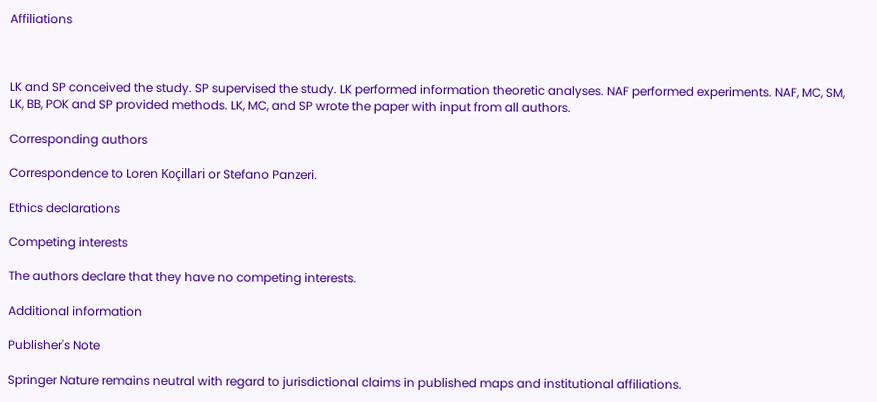Affiliations



LK and SP conceived the study. SP supervised the study. LK performed information theoretic analyses. NAF performed experiments. NAF, MC, SM, LK, BB, POK and SP provided methods. LK, MC, and SP wrote the paper with input from all authors.

Corresponding authors

Correspondence to Loren Koçillari or Stefano Panzeri.

Ethics declarations

Competing interests

The authors declare that they have no competing interests.

Additional information

Publisher's Note

Springer Nature remains neutral with regard to jurisdictional claims in published maps and institutional affiliations.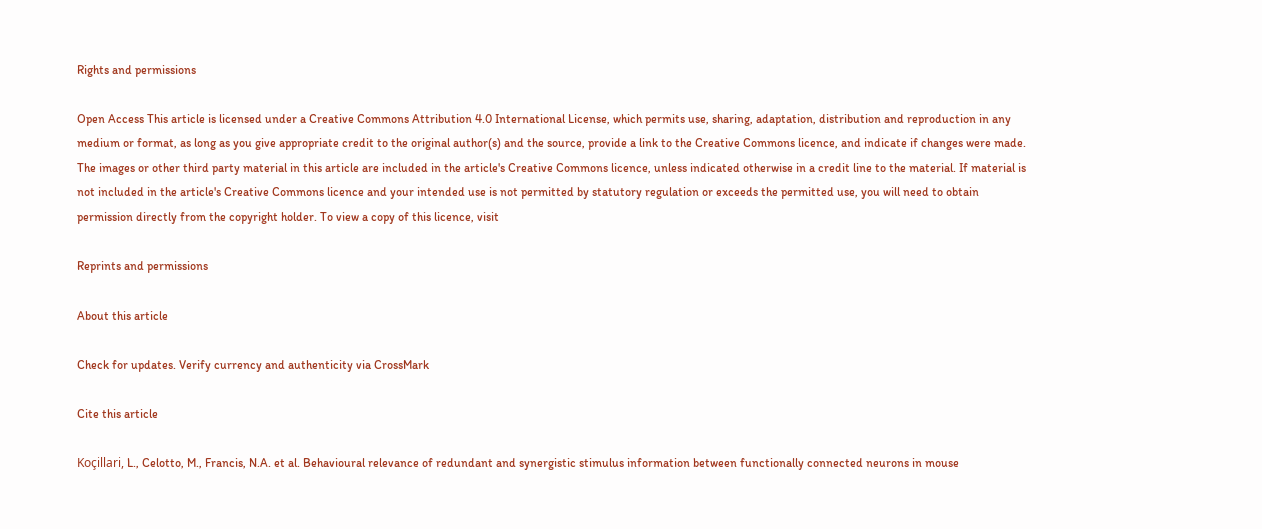Rights and permissions

Open Access This article is licensed under a Creative Commons Attribution 4.0 International License, which permits use, sharing, adaptation, distribution and reproduction in any medium or format, as long as you give appropriate credit to the original author(s) and the source, provide a link to the Creative Commons licence, and indicate if changes were made. The images or other third party material in this article are included in the article's Creative Commons licence, unless indicated otherwise in a credit line to the material. If material is not included in the article's Creative Commons licence and your intended use is not permitted by statutory regulation or exceeds the permitted use, you will need to obtain permission directly from the copyright holder. To view a copy of this licence, visit

Reprints and permissions

About this article

Check for updates. Verify currency and authenticity via CrossMark

Cite this article

Koçillari, L., Celotto, M., Francis, N.A. et al. Behavioural relevance of redundant and synergistic stimulus information between functionally connected neurons in mouse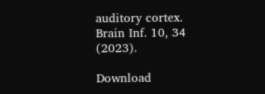auditory cortex. Brain Inf. 10, 34 (2023).

Download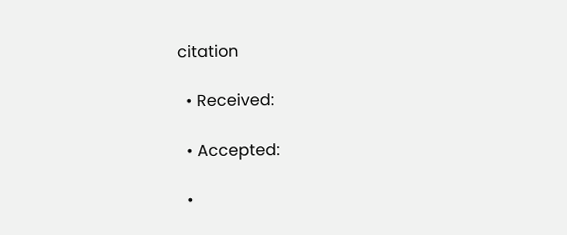citation

  • Received:

  • Accepted:

  •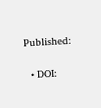Published:

  • DOI: